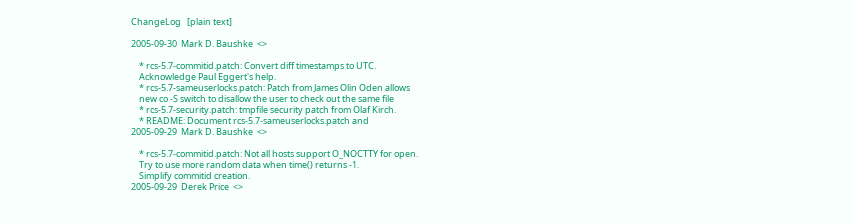ChangeLog   [plain text]

2005-09-30  Mark D. Baushke  <>

    * rcs-5.7-commitid.patch: Convert diff timestamps to UTC.
    Acknowledge Paul Eggert's help.
    * rcs-5.7-sameuserlocks.patch: Patch from James Olin Oden allows
    new co -S switch to disallow the user to check out the same file
    * rcs-5.7-security.patch: tmpfile security patch from Olaf Kirch.
    * README: Document rcs-5.7-sameuserlocks.patch and
2005-09-29  Mark D. Baushke  <>

    * rcs-5.7-commitid.patch: Not all hosts support O_NOCTTY for open.
    Try to use more random data when time() returns -1.
    Simplify commitid creation.
2005-09-29  Derek Price  <>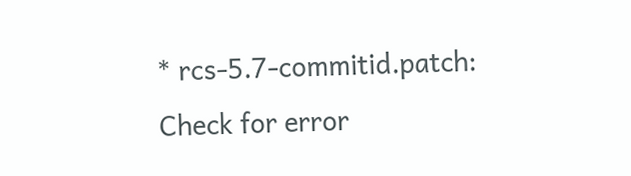* rcs-5.7-commitid.patch: Check for error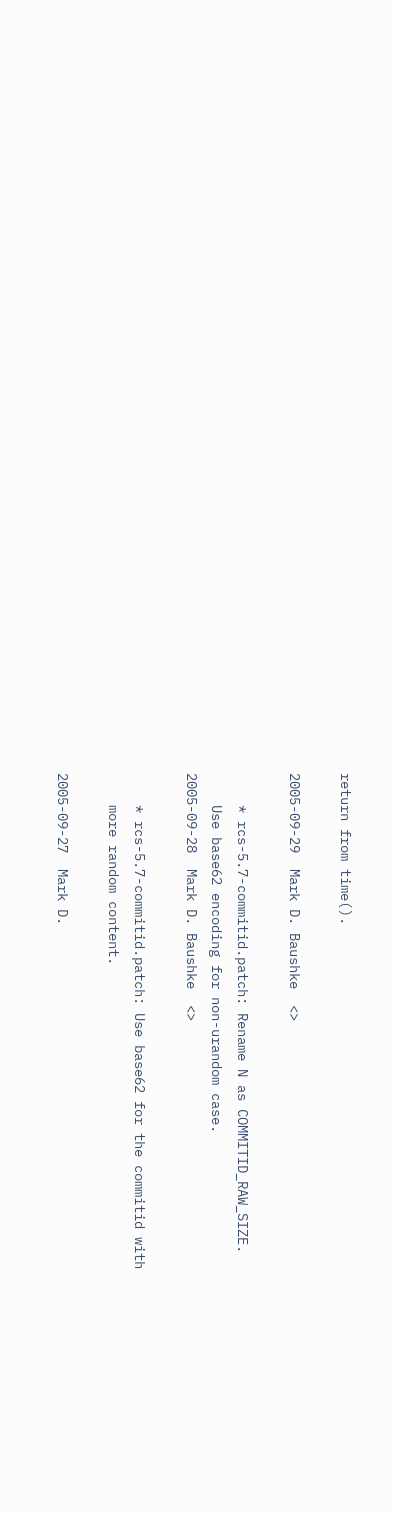return from time().

2005-09-29  Mark D. Baushke  <>

    * rcs-5.7-commitid.patch: Rename N as COMMITID_RAW_SIZE.
    Use base62 encoding for non-urandom case.
2005-09-28  Mark D. Baushke  <>

    * rcs-5.7-commitid.patch: Use base62 for the commitid with
    more random content.

2005-09-27  Mark D.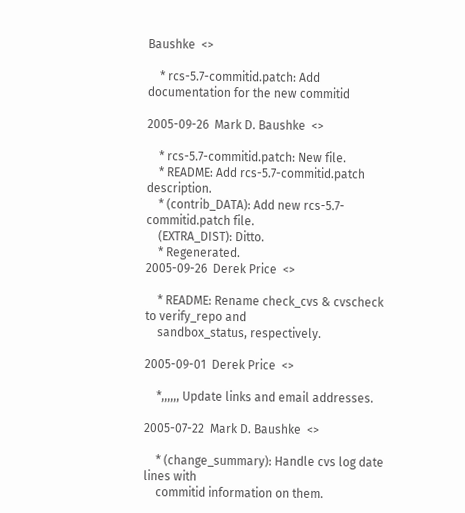Baushke  <>

    * rcs-5.7-commitid.patch: Add documentation for the new commitid

2005-09-26  Mark D. Baushke  <>

    * rcs-5.7-commitid.patch: New file.
    * README: Add rcs-5.7-commitid.patch description.
    * (contrib_DATA): Add new rcs-5.7-commitid.patch file.
    (EXTRA_DIST): Ditto.
    * Regenerated.
2005-09-26  Derek Price  <>

    * README: Rename check_cvs & cvscheck to verify_repo and
    sandbox_status, respectively.

2005-09-01  Derek Price  <>

    *,,,,,, Update links and email addresses.

2005-07-22  Mark D. Baushke  <>

    * (change_summary): Handle cvs log date lines with
    commitid information on them.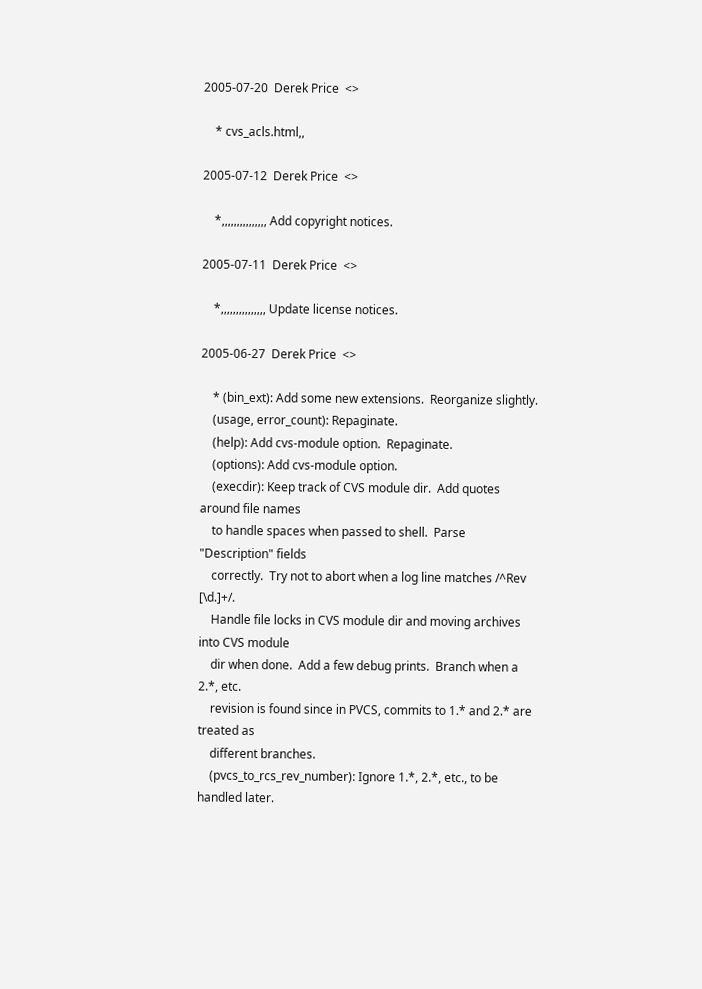2005-07-20  Derek Price  <>

    * cvs_acls.html,,

2005-07-12  Derek Price  <>

    *,,,,,,,,,,,,,,, Add copyright notices.

2005-07-11  Derek Price  <>

    *,,,,,,,,,,,,,,, Update license notices.

2005-06-27  Derek Price  <>

    * (bin_ext): Add some new extensions.  Reorganize slightly.
    (usage, error_count): Repaginate.
    (help): Add cvs-module option.  Repaginate.
    (options): Add cvs-module option.
    (execdir): Keep track of CVS module dir.  Add quotes around file names
    to handle spaces when passed to shell.  Parse "Description" fields
    correctly.  Try not to abort when a log line matches /^Rev [\d.]+/.
    Handle file locks in CVS module dir and moving archives into CVS module
    dir when done.  Add a few debug prints.  Branch when a 2.*, etc.
    revision is found since in PVCS, commits to 1.* and 2.* are treated as
    different branches.
    (pvcs_to_rcs_rev_number): Ignore 1.*, 2.*, etc., to be handled later.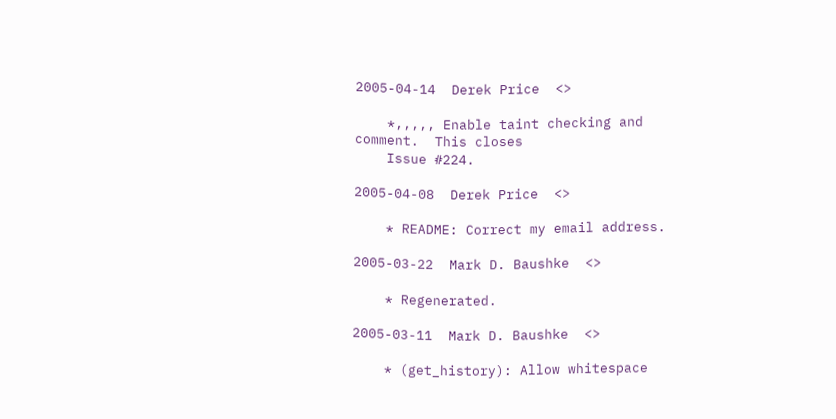2005-04-14  Derek Price  <>

    *,,,,, Enable taint checking and comment.  This closes
    Issue #224.

2005-04-08  Derek Price  <>

    * README: Correct my email address.

2005-03-22  Mark D. Baushke  <>

    * Regenerated.

2005-03-11  Mark D. Baushke  <>

    * (get_history): Allow whitespace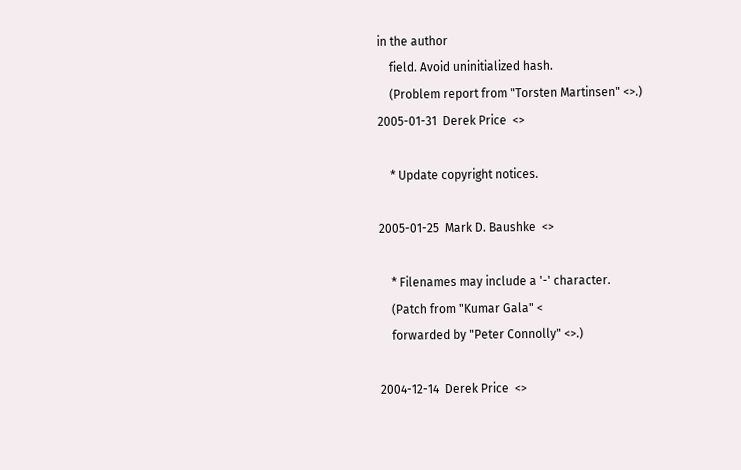in the author
    field. Avoid uninitialized hash.
    (Problem report from "Torsten Martinsen" <>.)
2005-01-31  Derek Price  <>

    * Update copyright notices.

2005-01-25  Mark D. Baushke  <>

    * Filenames may include a '-' character.
    (Patch from "Kumar Gala" <
    forwarded by "Peter Connolly" <>.)

2004-12-14  Derek Price  <>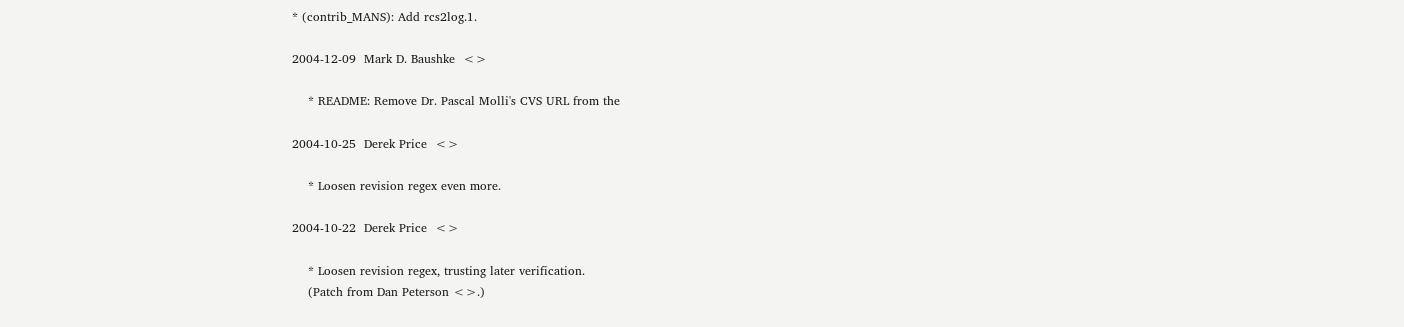* (contrib_MANS): Add rcs2log.1.

2004-12-09  Mark D. Baushke  <>

    * README: Remove Dr. Pascal Molli's CVS URL from the

2004-10-25  Derek Price  <>

    * Loosen revision regex even more.

2004-10-22  Derek Price  <>

    * Loosen revision regex, trusting later verification.
    (Patch from Dan Peterson <>.)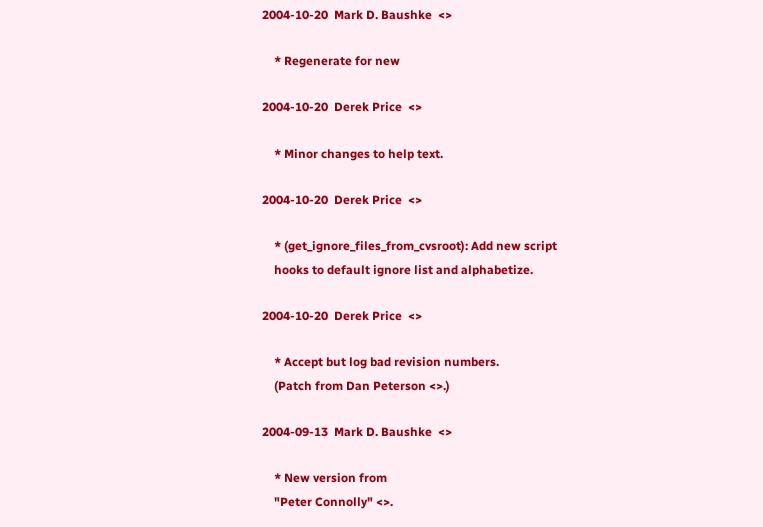2004-10-20  Mark D. Baushke  <>

    * Regenerate for new

2004-10-20  Derek Price  <>

    * Minor changes to help text.

2004-10-20  Derek Price  <>

    * (get_ignore_files_from_cvsroot): Add new script
    hooks to default ignore list and alphabetize.

2004-10-20  Derek Price  <>

    * Accept but log bad revision numbers.
    (Patch from Dan Peterson <>.)

2004-09-13  Mark D. Baushke  <>

    * New version from
    "Peter Connolly" <>.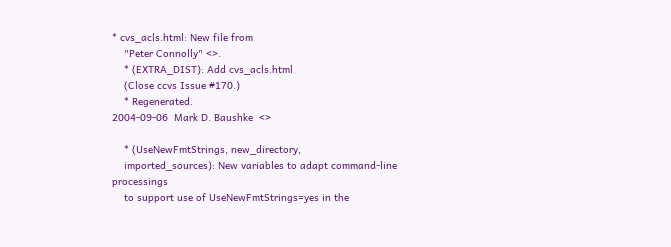* cvs_acls.html: New file from
    "Peter Connolly" <>.
    * (EXTRA_DIST): Add cvs_acls.html
    (Close ccvs Issue #170.)
    * Regenerated.
2004-09-06  Mark D. Baushke  <>

    * (UseNewFmtStrings, new_directory,
    imported_sources): New variables to adapt command-line processings
    to support use of UseNewFmtStrings=yes in the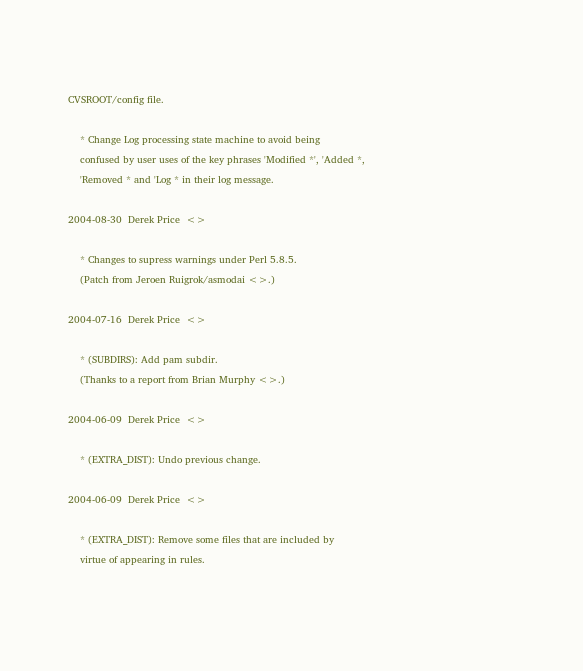CVSROOT/config file.

    * Change Log processing state machine to avoid being
    confused by user uses of the key phrases 'Modified *', 'Added *,
    'Removed * and 'Log * in their log message.

2004-08-30  Derek Price  <>

    * Changes to supress warnings under Perl 5.8.5.
    (Patch from Jeroen Ruigrok/asmodai <>.)

2004-07-16  Derek Price  <>

    * (SUBDIRS): Add pam subdir.
    (Thanks to a report from Brian Murphy <>.)

2004-06-09  Derek Price  <>

    * (EXTRA_DIST): Undo previous change.

2004-06-09  Derek Price  <>

    * (EXTRA_DIST): Remove some files that are included by
    virtue of appearing in rules.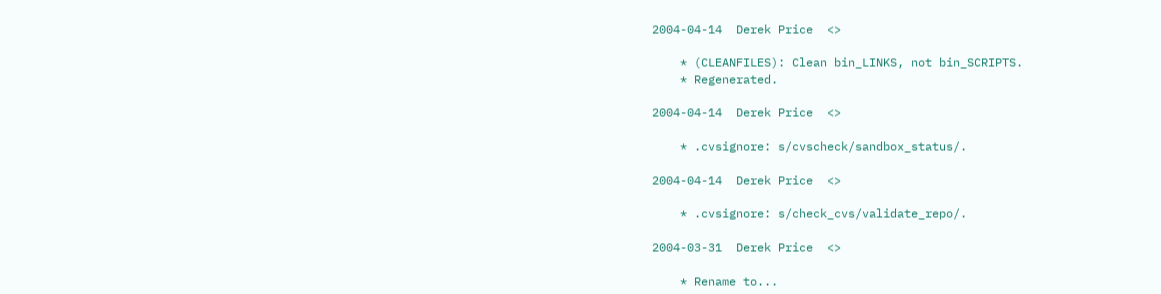2004-04-14  Derek Price  <>

    * (CLEANFILES): Clean bin_LINKS, not bin_SCRIPTS.
    * Regenerated.

2004-04-14  Derek Price  <>

    * .cvsignore: s/cvscheck/sandbox_status/.

2004-04-14  Derek Price  <>

    * .cvsignore: s/check_cvs/validate_repo/.

2004-03-31  Derek Price  <>

    * Rename to...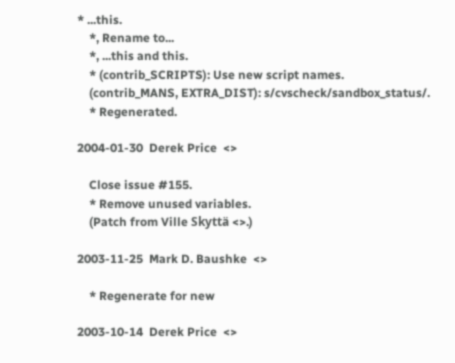* ...this.
    *, Rename to...
    *, ...this and this.
    * (contrib_SCRIPTS): Use new script names.
    (contrib_MANS, EXTRA_DIST): s/cvscheck/sandbox_status/.
    * Regenerated.

2004-01-30  Derek Price  <>

    Close issue #155.
    * Remove unused variables.
    (Patch from Ville Skyttä <>.)

2003-11-25  Mark D. Baushke  <>

    * Regenerate for new

2003-10-14  Derek Price  <>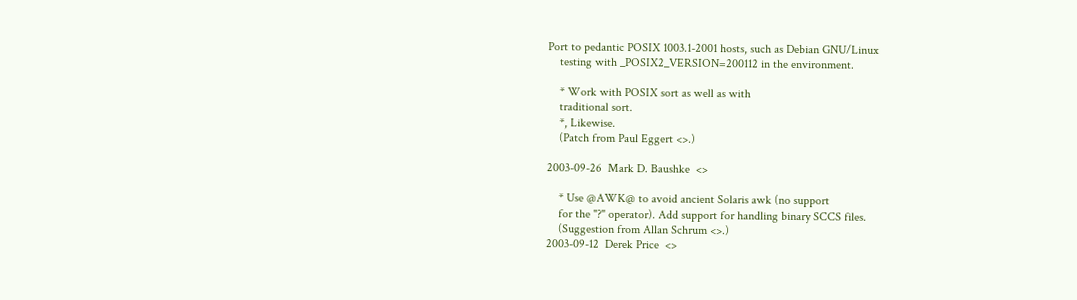Port to pedantic POSIX 1003.1-2001 hosts, such as Debian GNU/Linux
    testing with _POSIX2_VERSION=200112 in the environment.

    * Work with POSIX sort as well as with
    traditional sort.
    *, Likewise.
    (Patch from Paul Eggert <>.)

2003-09-26  Mark D. Baushke  <>

    * Use @AWK@ to avoid ancient Solaris awk (no support
    for the "?" operator). Add support for handling binary SCCS files.
    (Suggestion from Allan Schrum <>.)
2003-09-12  Derek Price  <>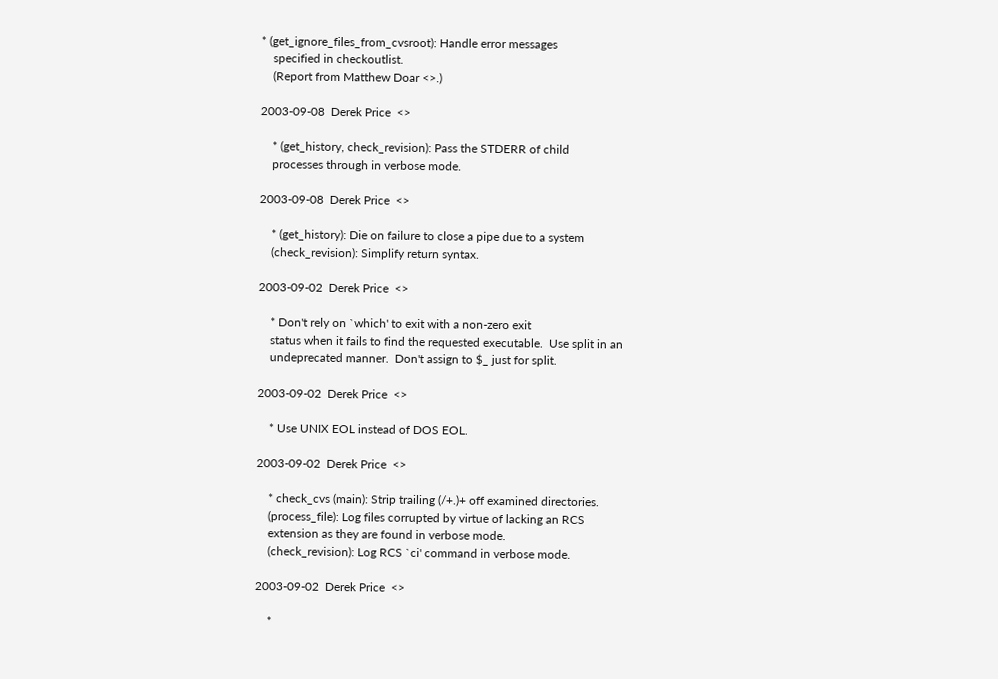* (get_ignore_files_from_cvsroot): Handle error messages
    specified in checkoutlist.
    (Report from Matthew Doar <>.)

2003-09-08  Derek Price  <>

    * (get_history, check_revision): Pass the STDERR of child
    processes through in verbose mode.

2003-09-08  Derek Price  <>

    * (get_history): Die on failure to close a pipe due to a system
    (check_revision): Simplify return syntax.

2003-09-02  Derek Price  <>

    * Don't rely on `which' to exit with a non-zero exit
    status when it fails to find the requested executable.  Use split in an
    undeprecated manner.  Don't assign to $_ just for split.

2003-09-02  Derek Price  <>

    * Use UNIX EOL instead of DOS EOL.

2003-09-02  Derek Price  <>

    * check_cvs (main): Strip trailing (/+.)+ off examined directories.
    (process_file): Log files corrupted by virtue of lacking an RCS
    extension as they are found in verbose mode.
    (check_revision): Log RCS `ci' command in verbose mode.

2003-09-02  Derek Price  <>

    *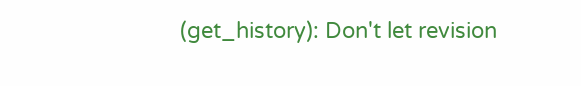(get_history): Don't let revision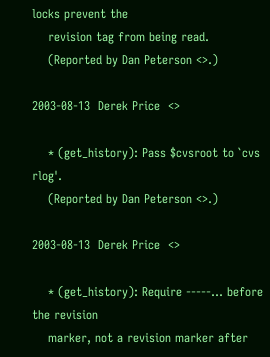locks prevent the
    revision tag from being read.
    (Reported by Dan Peterson <>.)

2003-08-13  Derek Price  <>

    * (get_history): Pass $cvsroot to `cvs rlog'.
    (Reported by Dan Peterson <>.)

2003-08-13  Derek Price  <>

    * (get_history): Require -----... before the revision
    marker, not a revision marker after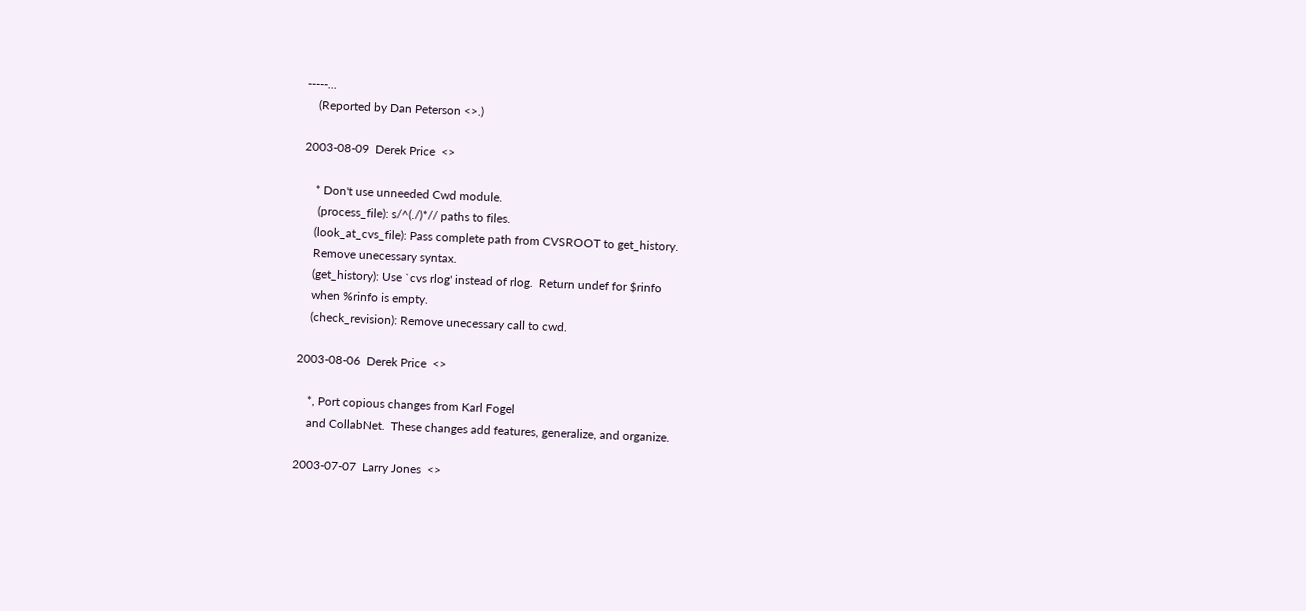-----...
    (Reported by Dan Peterson <>.)

2003-08-09  Derek Price  <>

    * Don't use unneeded Cwd module.
     (process_file): s/^(./)*// paths to files.
    (look_at_cvs_file): Pass complete path from CVSROOT to get_history.
    Remove unecessary syntax.
    (get_history): Use `cvs rlog' instead of rlog.  Return undef for $rinfo
    when %rinfo is empty.
    (check_revision): Remove unecessary call to cwd.

2003-08-06  Derek Price  <>

    *, Port copious changes from Karl Fogel
    and CollabNet.  These changes add features, generalize, and organize.

2003-07-07  Larry Jones  <>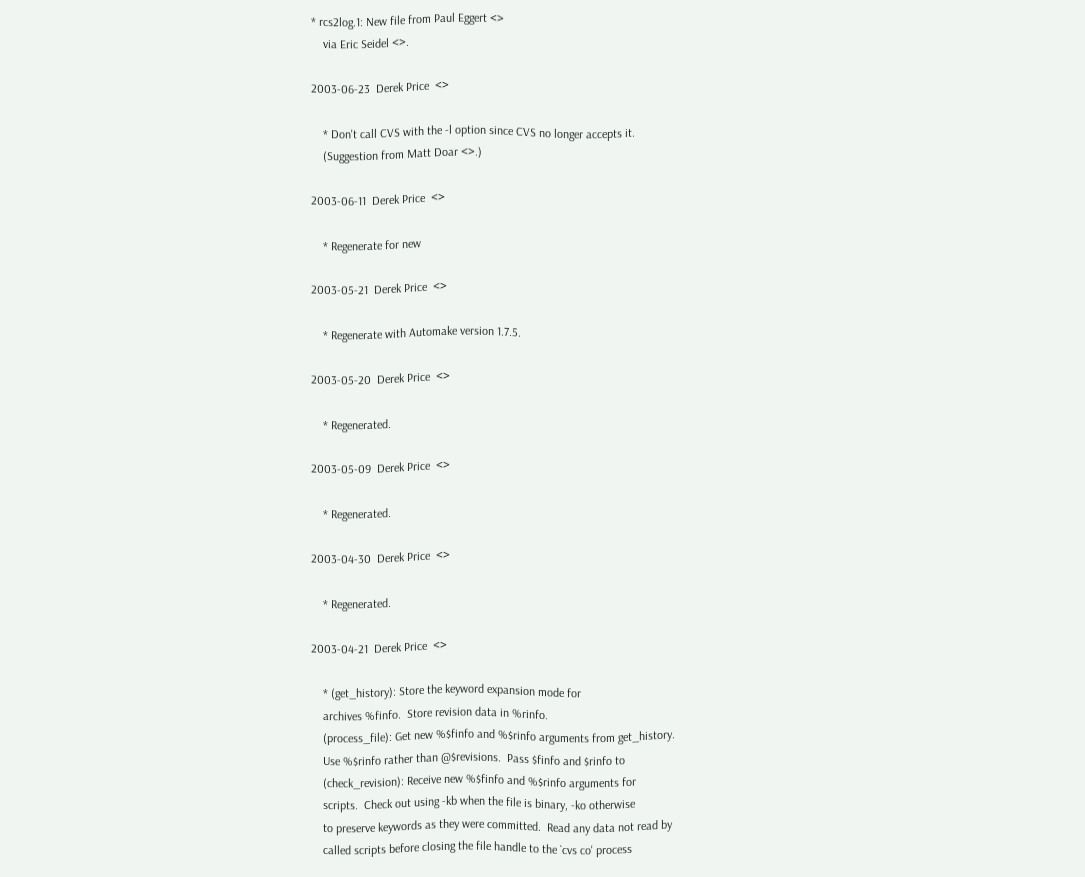* rcs2log.1: New file from Paul Eggert <>
    via Eric Seidel <>.

2003-06-23  Derek Price  <>

    * Don't call CVS with the -l option since CVS no longer accepts it.
    (Suggestion from Matt Doar <>.)

2003-06-11  Derek Price  <>

    * Regenerate for new

2003-05-21  Derek Price  <>

    * Regenerate with Automake version 1.7.5.

2003-05-20  Derek Price  <>

    * Regenerated.

2003-05-09  Derek Price  <>

    * Regenerated.

2003-04-30  Derek Price  <>

    * Regenerated.

2003-04-21  Derek Price  <>

    * (get_history): Store the keyword expansion mode for
    archives %finfo.  Store revision data in %rinfo.
    (process_file): Get new %$finfo and %$rinfo arguments from get_history.
    Use %$rinfo rather than @$revisions.  Pass $finfo and $rinfo to
    (check_revision): Receive new %$finfo and %$rinfo arguments for
    scripts.  Check out using -kb when the file is binary, -ko otherwise
    to preserve keywords as they were committed.  Read any data not read by
    called scripts before closing the file handle to the `cvs co' process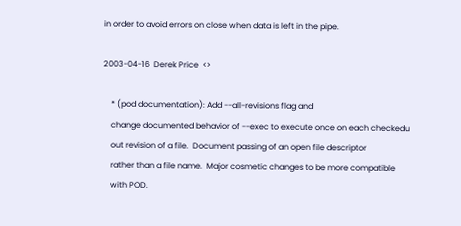in order to avoid errors on close when data is left in the pipe.

2003-04-16  Derek Price  <>

    * (pod documentation): Add --all-revisions flag and
    change documented behavior of --exec to execute once on each checkedu
    out revision of a file.  Document passing of an open file descriptor
    rather than a file name.  Major cosmetic changes to be more compatible
    with POD.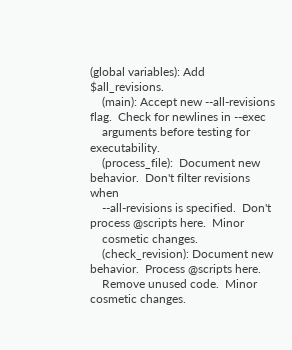(global variables): Add $all_revisions.
    (main): Accept new --all-revisions flag.  Check for newlines in --exec
    arguments before testing for executability.
    (process_file):  Document new behavior.  Don't filter revisions when
    --all-revisions is specified.  Don't process @scripts here.  Minor
    cosmetic changes.
    (check_revision): Document new behavior.  Process @scripts here.
    Remove unused code.  Minor cosmetic changes.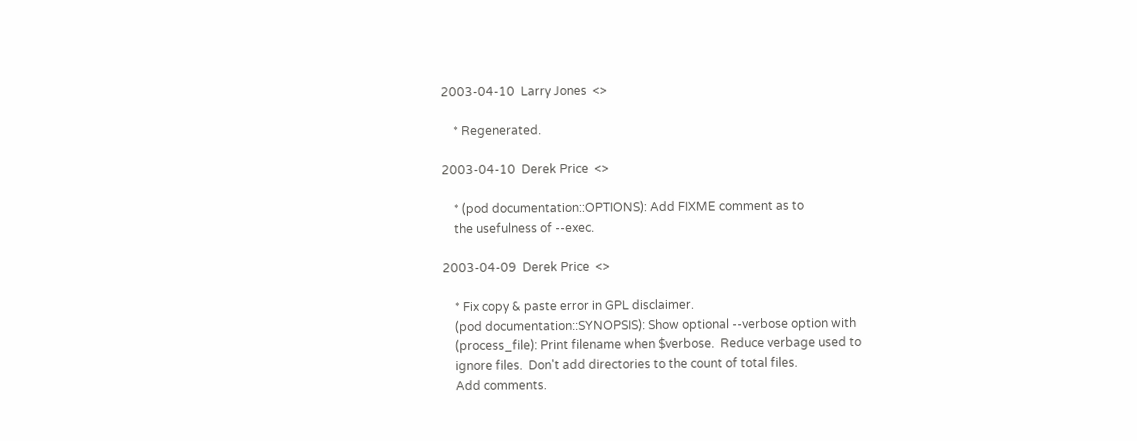2003-04-10  Larry Jones  <>

    * Regenerated.

2003-04-10  Derek Price  <>

    * (pod documentation::OPTIONS): Add FIXME comment as to
    the usefulness of --exec.

2003-04-09  Derek Price  <>

    * Fix copy & paste error in GPL disclaimer.
    (pod documentation::SYNOPSIS): Show optional --verbose option with
    (process_file): Print filename when $verbose.  Reduce verbage used to
    ignore files.  Don't add directories to the count of total files.
    Add comments.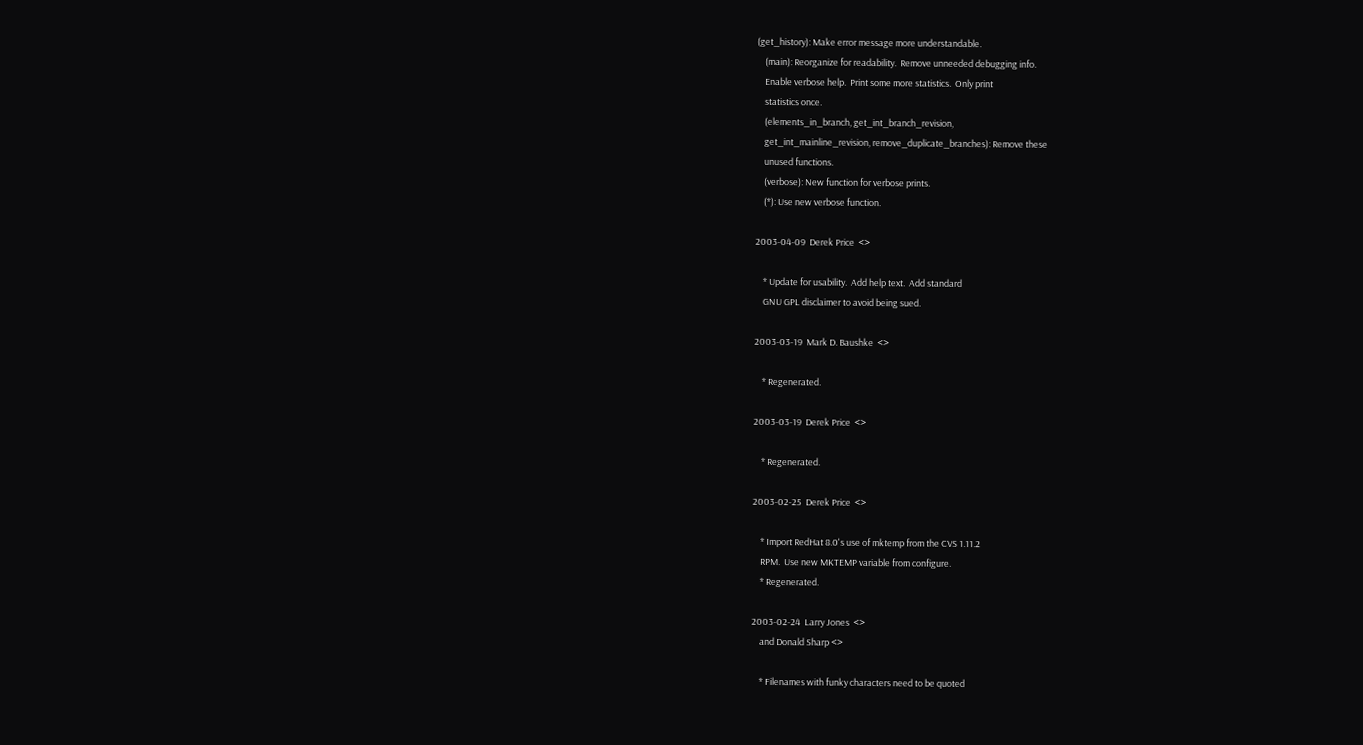(get_history): Make error message more understandable.
    (main): Reorganize for readability.  Remove unneeded debugging info.
    Enable verbose help.  Print some more statistics.  Only print
    statistics once.
    (elements_in_branch, get_int_branch_revision,
    get_int_mainline_revision, remove_duplicate_branches): Remove these
    unused functions.
    (verbose): New function for verbose prints.
    (*): Use new verbose function.

2003-04-09  Derek Price  <>

    * Update for usability.  Add help text.  Add standard
    GNU GPL disclaimer to avoid being sued.

2003-03-19  Mark D. Baushke  <>

    * Regenerated.

2003-03-19  Derek Price  <>

    * Regenerated.

2003-02-25  Derek Price  <>

    * Import RedHat 8.0's use of mktemp from the CVS 1.11.2
    RPM.  Use new MKTEMP variable from configure.
    * Regenerated.

2003-02-24  Larry Jones  <>
    and Donald Sharp <>

    * Filenames with funky characters need to be quoted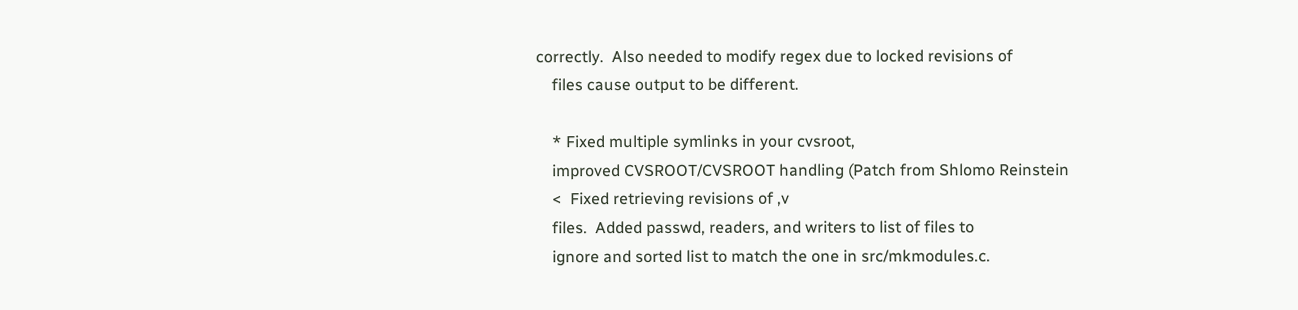correctly.  Also needed to modify regex due to locked revisions of
    files cause output to be different.

    * Fixed multiple symlinks in your cvsroot,
    improved CVSROOT/CVSROOT handling (Patch from Shlomo Reinstein
    <  Fixed retrieving revisions of ,v
    files.  Added passwd, readers, and writers to list of files to
    ignore and sorted list to match the one in src/mkmodules.c.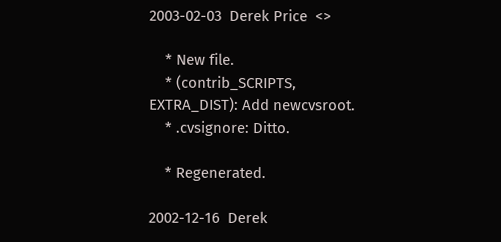2003-02-03  Derek Price  <>

    * New file.
    * (contrib_SCRIPTS, EXTRA_DIST): Add newcvsroot.
    * .cvsignore: Ditto.

    * Regenerated.

2002-12-16  Derek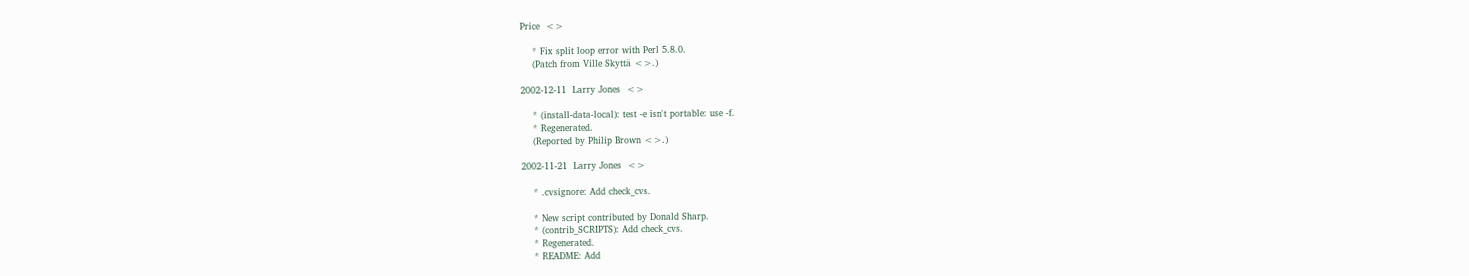Price  <>

    * Fix split loop error with Perl 5.8.0.
    (Patch from Ville Skyttä <>.)

2002-12-11  Larry Jones  <>

    * (install-data-local): test -e isn't portable: use -f.
    * Regenerated.
    (Reported by Philip Brown <>.)

2002-11-21  Larry Jones  <>

    * .cvsignore: Add check_cvs.

    * New script contributed by Donald Sharp.
    * (contrib_SCRIPTS): Add check_cvs.
    * Regenerated.
    * README: Add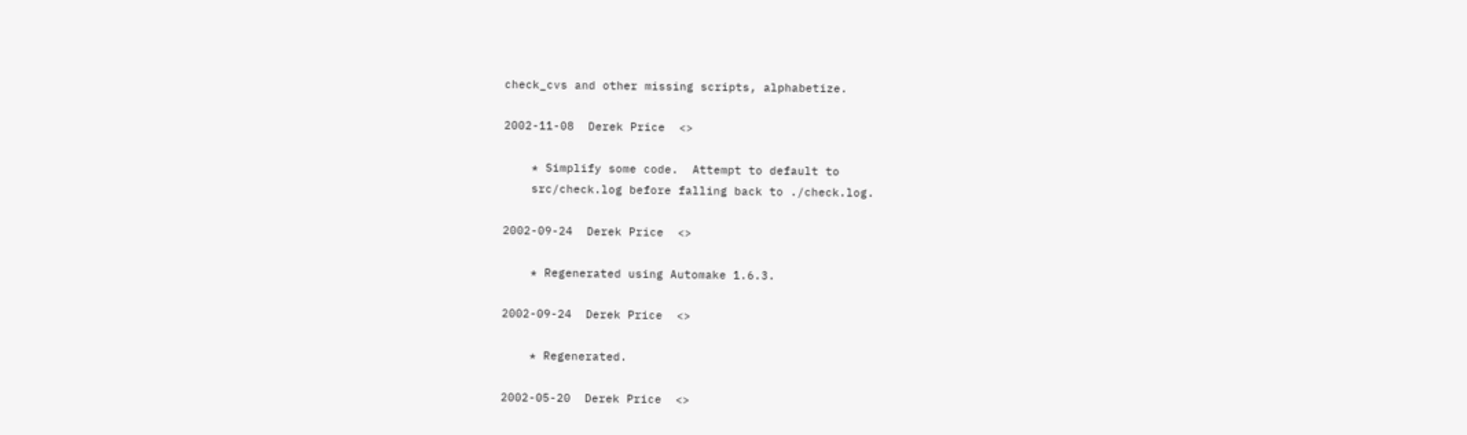check_cvs and other missing scripts, alphabetize.

2002-11-08  Derek Price  <>

    * Simplify some code.  Attempt to default to
    src/check.log before falling back to ./check.log.

2002-09-24  Derek Price  <>

    * Regenerated using Automake 1.6.3.

2002-09-24  Derek Price  <>

    * Regenerated.

2002-05-20  Derek Price  <>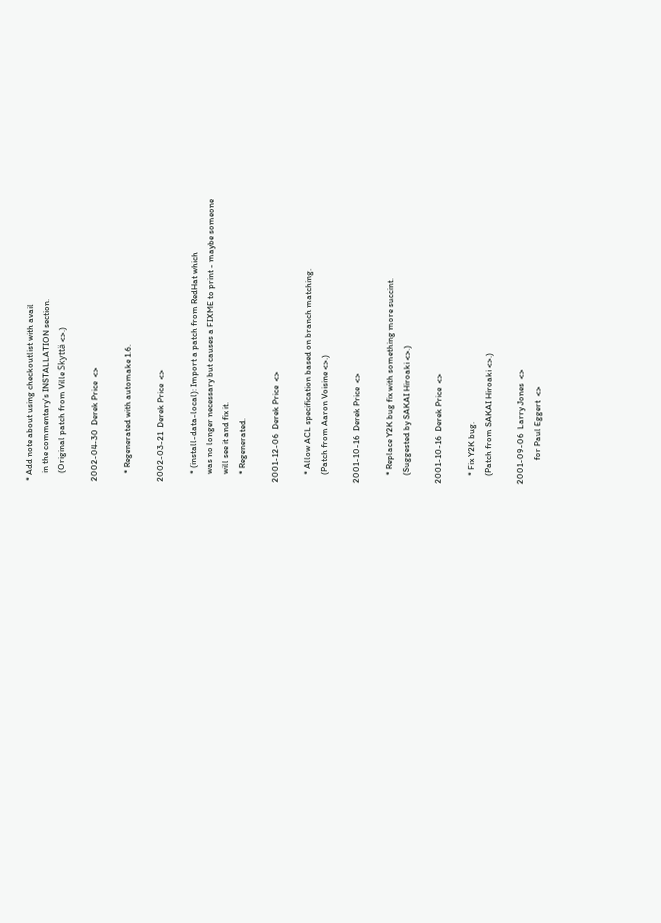* Add note about using checkoutlist with avail
    in the commentary's INSTALLATION section.
    (Original patch from Ville Skyttä <>.)

2002-04-30  Derek Price  <>

    * Regenerated with automake 1.6.

2002-03-21  Derek Price  <>

    * (install-data-local): Import a patch from RedHat which
    was no longer necessary but causes a FIXME to print - maybe someone
    will see it and fix it.
    * Regenerated.

2001-12-06  Derek Price  <>

    * Allow ACL specification based on branch matching.
    (Patch from Aaron Voisine <>.)

2001-10-16  Derek Price  <>

    * Replace Y2K bug fix with something more succint.
    (Suggested by SAKAI Hiroaki <>.)

2001-10-16  Derek Price  <>

    * Fix Y2K bug.
    (Patch from SAKAI Hiroaki <>.)

2001-09-06  Larry Jones  <>
            for Paul Eggert  <>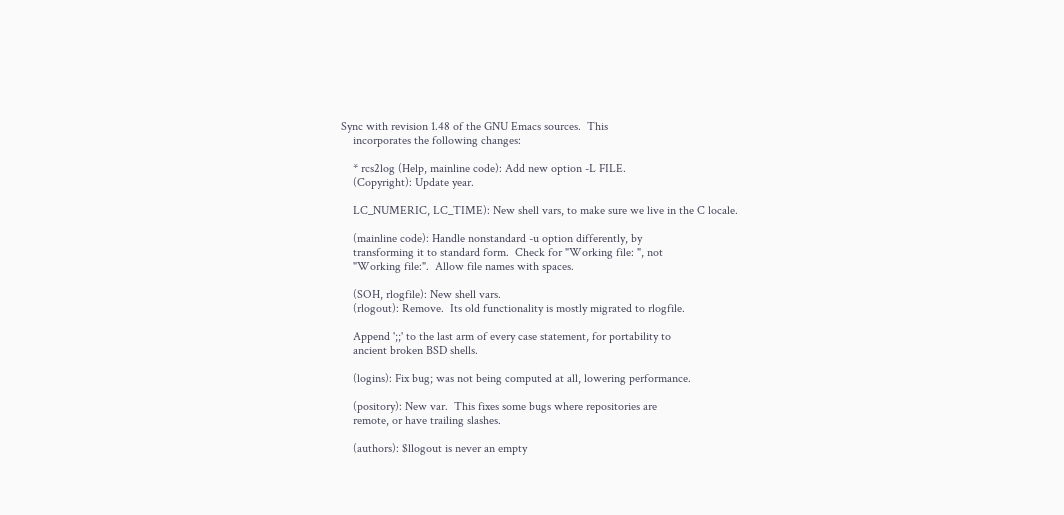Sync with revision 1.48 of the GNU Emacs sources.  This
    incorporates the following changes:

    * rcs2log (Help, mainline code): Add new option -L FILE.
    (Copyright): Update year.

    LC_NUMERIC, LC_TIME): New shell vars, to make sure we live in the C locale.

    (mainline code): Handle nonstandard -u option differently, by
    transforming it to standard form.  Check for "Working file: ", not
    "Working file:".  Allow file names with spaces.

    (SOH, rlogfile): New shell vars.
    (rlogout): Remove.  Its old functionality is mostly migrated to rlogfile.

    Append ';;' to the last arm of every case statement, for portability to
    ancient broken BSD shells.

    (logins): Fix bug; was not being computed at all, lowering performance.

    (pository): New var.  This fixes some bugs where repositories are
    remote, or have trailing slashes.

    (authors): $llogout is never an empty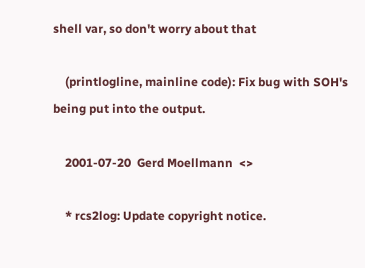shell var, so don't worry about that

    (printlogline, mainline code): Fix bug with SOH's being put into the output.

    2001-07-20  Gerd Moellmann  <>

    * rcs2log: Update copyright notice.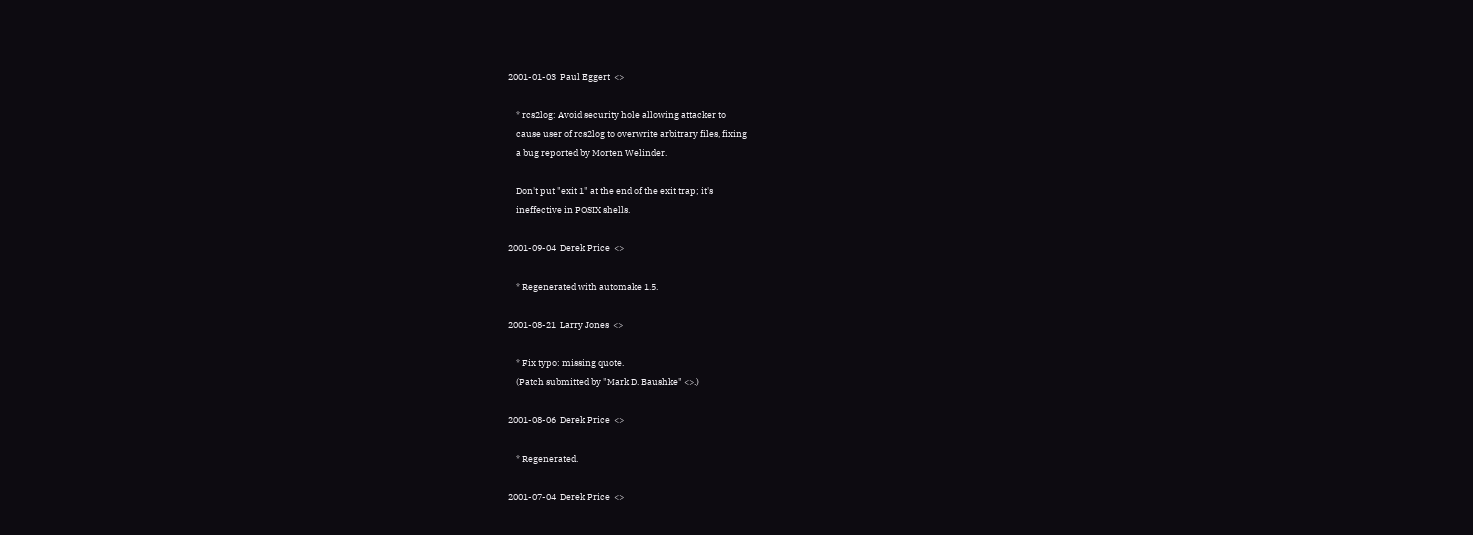2001-01-03  Paul Eggert  <>

    * rcs2log: Avoid security hole allowing attacker to
    cause user of rcs2log to overwrite arbitrary files, fixing
    a bug reported by Morten Welinder.

    Don't put "exit 1" at the end of the exit trap; it's
    ineffective in POSIX shells.

2001-09-04  Derek Price  <>

    * Regenerated with automake 1.5.

2001-08-21  Larry Jones  <>

    * Fix typo: missing quote.
    (Patch submitted by "Mark D. Baushke" <>.)

2001-08-06  Derek Price  <>

    * Regenerated.

2001-07-04  Derek Price  <>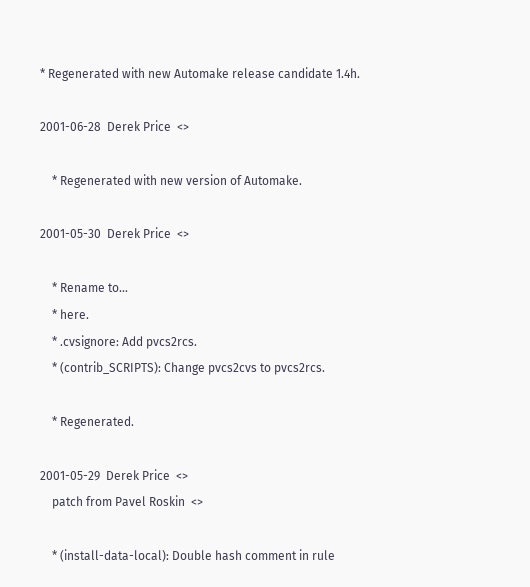* Regenerated with new Automake release candidate 1.4h.

2001-06-28  Derek Price  <>

    * Regenerated with new version of Automake.

2001-05-30  Derek Price  <>

    * Rename to...
    * here.
    * .cvsignore: Add pvcs2rcs.
    * (contrib_SCRIPTS): Change pvcs2cvs to pvcs2rcs.

    * Regenerated.

2001-05-29  Derek Price  <>
    patch from Pavel Roskin  <>

    * (install-data-local): Double hash comment in rule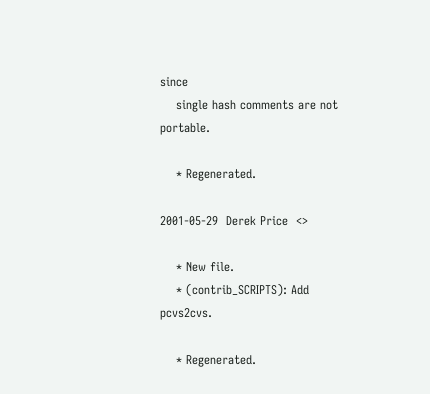since
    single hash comments are not portable.

    * Regenerated.

2001-05-29  Derek Price  <>

    * New file.
    * (contrib_SCRIPTS): Add pcvs2cvs.

    * Regenerated.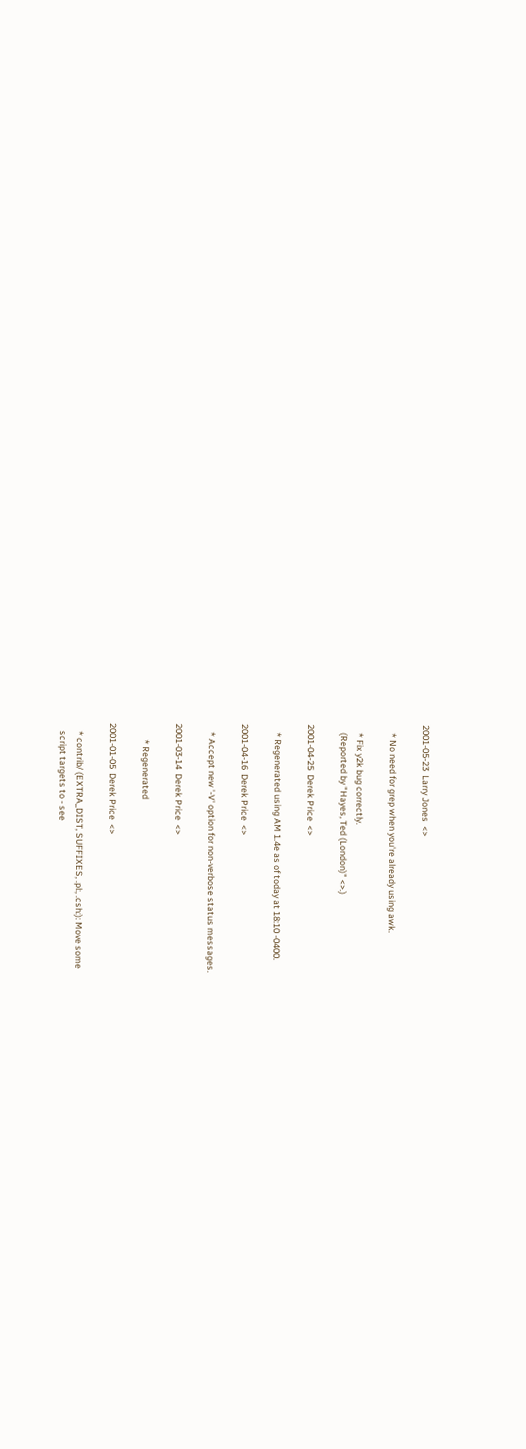2001-05-23  Larry Jones  <>

    * No need for grep when you're already using awk.

    * Fix y2k bug correctly.
    (Reported by "Hayes, Ted (London)" <>.)

2001-04-25  Derek Price  <>

    * Regenerated using AM 1.4e as of today at 18:10 -0400.

2001-04-16  Derek Price  <>

    * Accept new '-V' option for non-verbose status messages.

2001-03-14  Derek Price  <>

        * Regenerated

2001-01-05  Derek Price  <>

    * contrib/ (EXTRA_DIST, SUFFIXES, .pl:, .csh:): Move some
    script targets to - see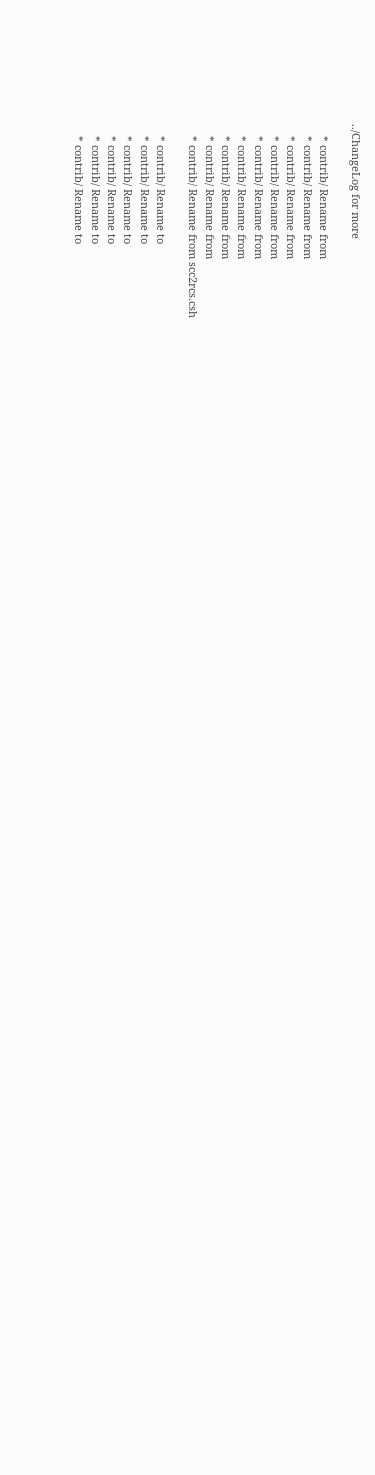../ChangeLog for more

    * contrib/ Rename from
    * contrib/ Rename from
    * contrib/ Rename from
    * contrib/ Rename from
    * contrib/ Rename from
    * contrib/ Rename from
    * contrib/ Rename from
    * contrib/ Rename from
    * contrib/ Rename from scc2rcs.csh

    * contrib/ Rename to
    * contrib/ Rename to
    * contrib/ Rename to
    * contrib/ Rename to
    * contrib/ Rename to
    * contrib/ Rename to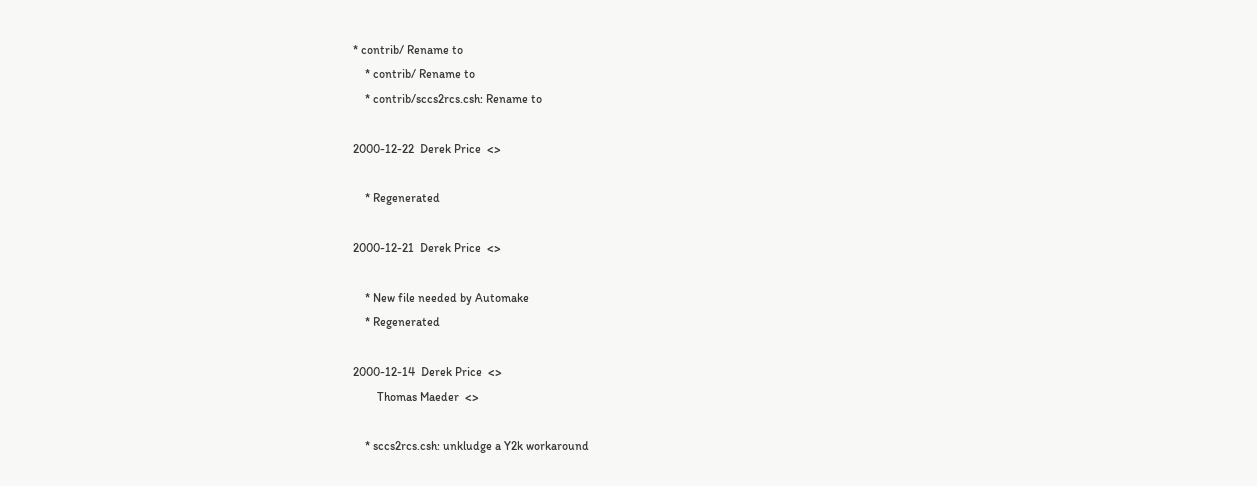* contrib/ Rename to
    * contrib/ Rename to
    * contrib/sccs2rcs.csh: Rename to

2000-12-22  Derek Price  <>

    * Regenerated

2000-12-21  Derek Price  <>

    * New file needed by Automake
    * Regenerated

2000-12-14  Derek Price  <>
        Thomas Maeder  <>

    * sccs2rcs.csh: unkludge a Y2k workaround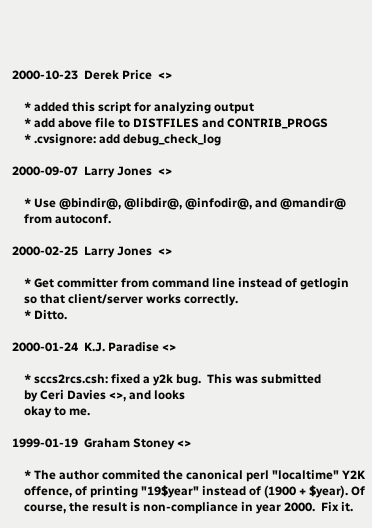2000-10-23  Derek Price  <>

    * added this script for analyzing output
    * add above file to DISTFILES and CONTRIB_PROGS
    * .cvsignore: add debug_check_log

2000-09-07  Larry Jones  <>

    * Use @bindir@, @libdir@, @infodir@, and @mandir@
    from autoconf.

2000-02-25  Larry Jones  <>

    * Get committer from command line instead of getlogin
    so that client/server works correctly.
    * Ditto.

2000-01-24  K.J. Paradise <>

    * sccs2rcs.csh: fixed a y2k bug.  This was submitted
    by Ceri Davies <>, and looks
    okay to me.

1999-01-19  Graham Stoney <>

    * The author commited the canonical perl "localtime" Y2K
    offence, of printing "19$year" instead of (1900 + $year). Of
    course, the result is non-compliance in year 2000.  Fix it.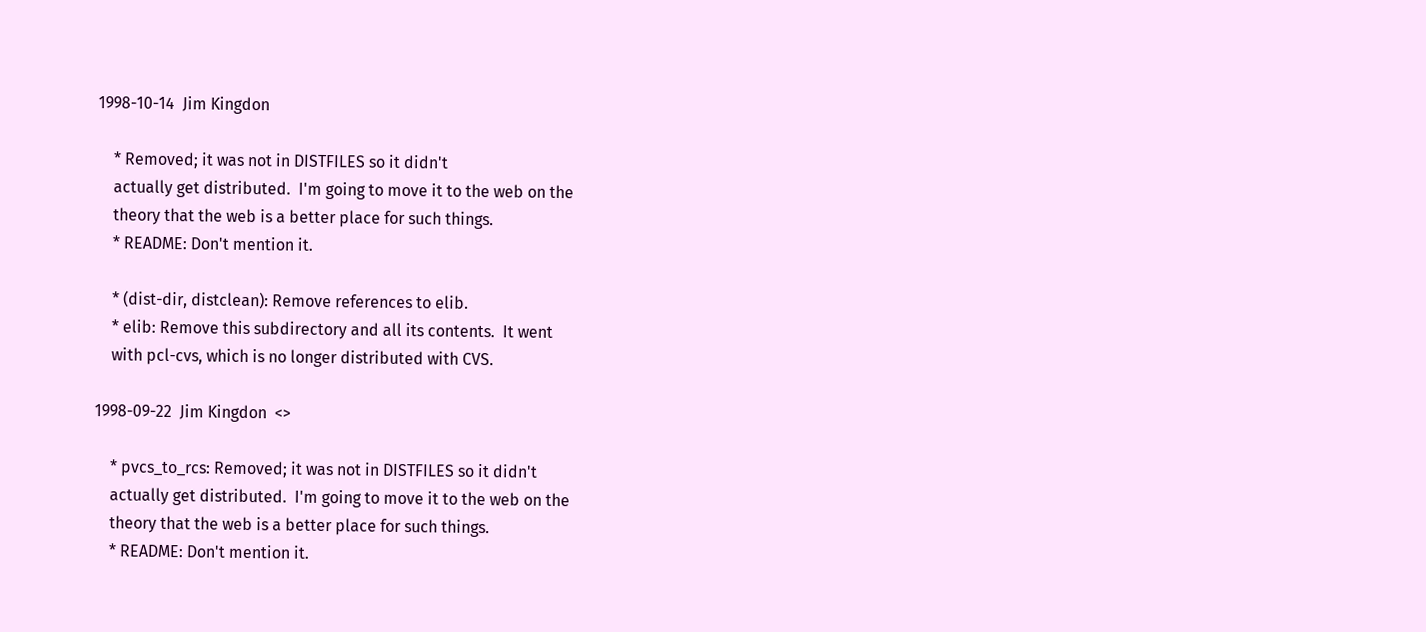1998-10-14  Jim Kingdon

    * Removed; it was not in DISTFILES so it didn't
    actually get distributed.  I'm going to move it to the web on the
    theory that the web is a better place for such things.
    * README: Don't mention it.

    * (dist-dir, distclean): Remove references to elib.
    * elib: Remove this subdirectory and all its contents.  It went
    with pcl-cvs, which is no longer distributed with CVS.

1998-09-22  Jim Kingdon  <>

    * pvcs_to_rcs: Removed; it was not in DISTFILES so it didn't
    actually get distributed.  I'm going to move it to the web on the
    theory that the web is a better place for such things.
    * README: Don't mention it.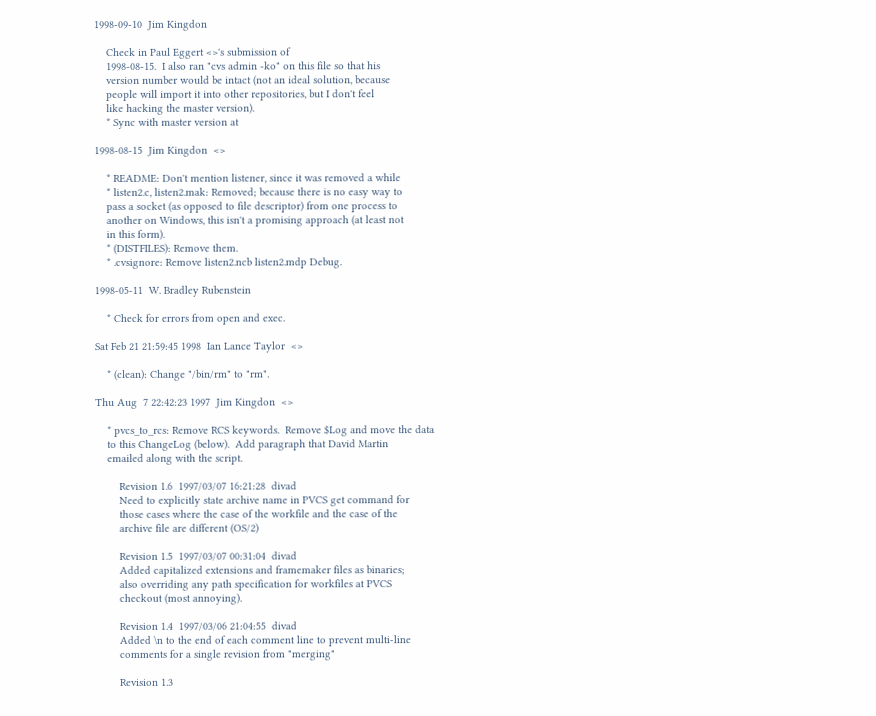1998-09-10  Jim Kingdon

    Check in Paul Eggert <>'s submission of
    1998-08-15.  I also ran "cvs admin -ko" on this file so that his
    version number would be intact (not an ideal solution, because
    people will import it into other repositories, but I don't feel
    like hacking the master version).
    * Sync with master version at

1998-08-15  Jim Kingdon  <>

    * README: Don't mention listener, since it was removed a while
    * listen2.c, listen2.mak: Removed; because there is no easy way to
    pass a socket (as opposed to file descriptor) from one process to
    another on Windows, this isn't a promising approach (at least not
    in this form).
    * (DISTFILES): Remove them.
    * .cvsignore: Remove listen2.ncb listen2.mdp Debug.

1998-05-11  W. Bradley Rubenstein

    * Check for errors from open and exec.

Sat Feb 21 21:59:45 1998  Ian Lance Taylor  <>

    * (clean): Change "/bin/rm" to "rm".

Thu Aug  7 22:42:23 1997  Jim Kingdon  <>

    * pvcs_to_rcs: Remove RCS keywords.  Remove $Log and move the data
    to this ChangeLog (below).  Add paragraph that David Martin
    emailed along with the script.

        Revision 1.6  1997/03/07 16:21:28  divad
        Need to explicitly state archive name in PVCS get command for
        those cases where the case of the workfile and the case of the
        archive file are different (OS/2)

        Revision 1.5  1997/03/07 00:31:04  divad
        Added capitalized extensions and framemaker files as binaries;
        also overriding any path specification for workfiles at PVCS
        checkout (most annoying).

        Revision 1.4  1997/03/06 21:04:55  divad
        Added \n to the end of each comment line to prevent multi-line
        comments for a single revision from "merging"

        Revision 1.3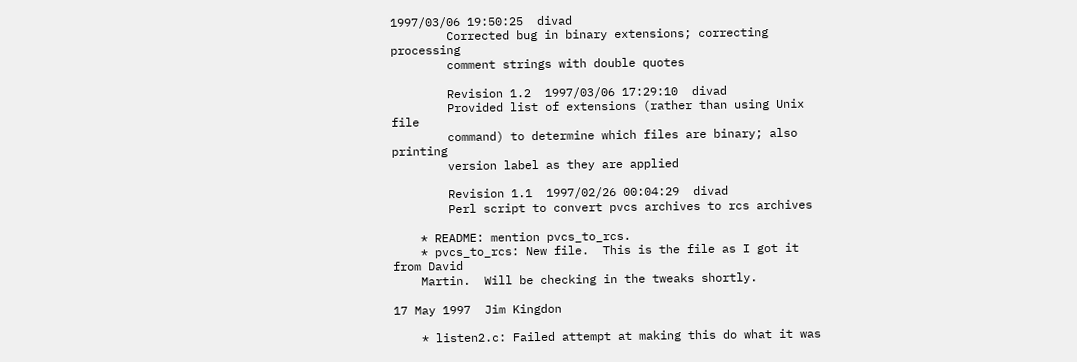1997/03/06 19:50:25  divad
        Corrected bug in binary extensions; correcting processing
        comment strings with double quotes

        Revision 1.2  1997/03/06 17:29:10  divad
        Provided list of extensions (rather than using Unix file
        command) to determine which files are binary; also printing
        version label as they are applied

        Revision 1.1  1997/02/26 00:04:29  divad
        Perl script to convert pvcs archives to rcs archives

    * README: mention pvcs_to_rcs.
    * pvcs_to_rcs: New file.  This is the file as I got it from David
    Martin.  Will be checking in the tweaks shortly.

17 May 1997  Jim Kingdon

    * listen2.c: Failed attempt at making this do what it was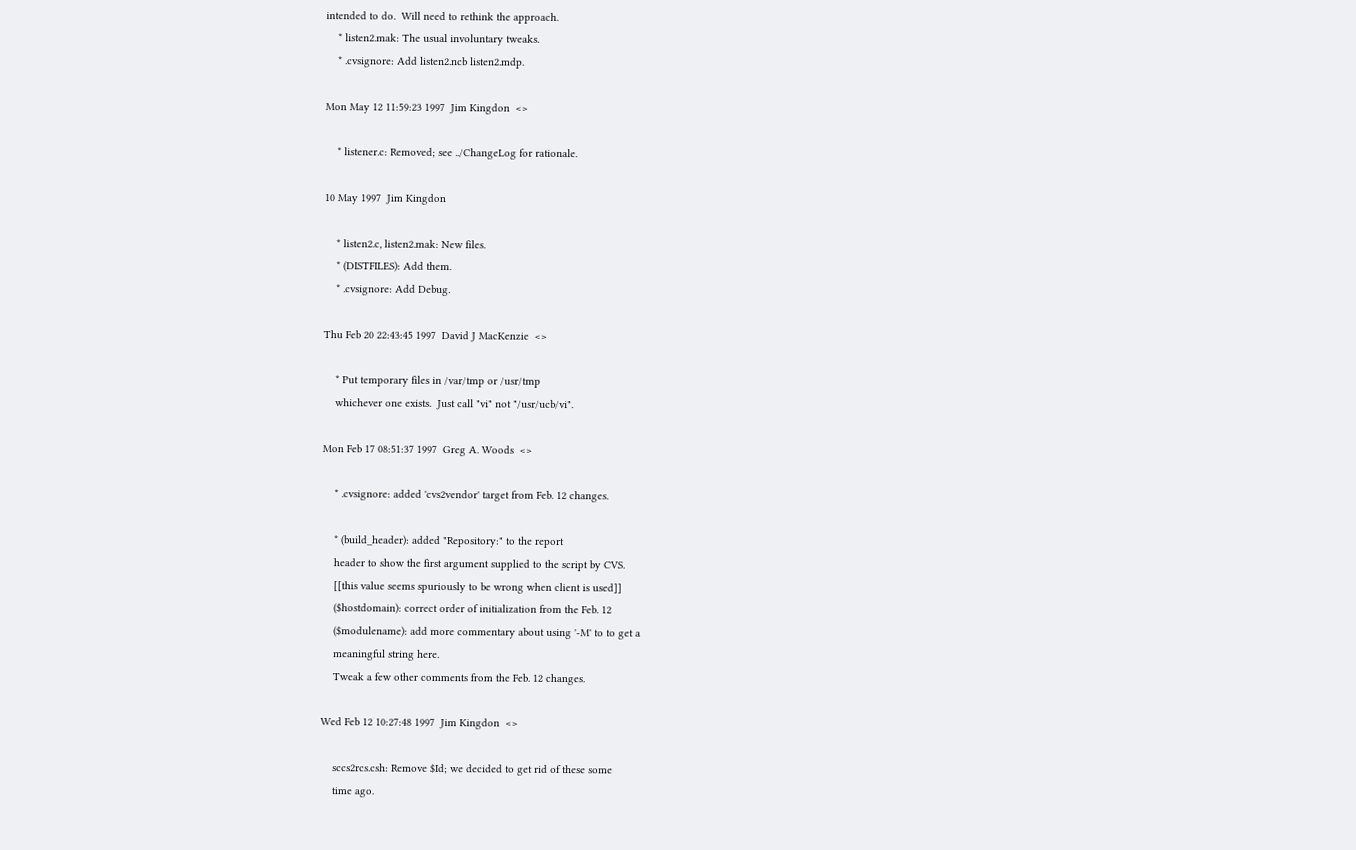intended to do.  Will need to rethink the approach.
    * listen2.mak: The usual involuntary tweaks.
    * .cvsignore: Add listen2.ncb listen2.mdp.

Mon May 12 11:59:23 1997  Jim Kingdon  <>

    * listener.c: Removed; see ../ChangeLog for rationale.

10 May 1997  Jim Kingdon

    * listen2.c, listen2.mak: New files.
    * (DISTFILES): Add them.
    * .cvsignore: Add Debug.

Thu Feb 20 22:43:45 1997  David J MacKenzie  <>

    * Put temporary files in /var/tmp or /usr/tmp
    whichever one exists.  Just call "vi" not "/usr/ucb/vi".

Mon Feb 17 08:51:37 1997  Greg A. Woods  <>

    * .cvsignore: added 'cvs2vendor' target from Feb. 12 changes.

    * (build_header): added "Repository:" to the report
    header to show the first argument supplied to the script by CVS.
    [[this value seems spuriously to be wrong when client is used]]
    ($hostdomain): correct order of initialization from the Feb. 12
    ($modulename): add more commentary about using '-M' to to get a
    meaningful string here.
    Tweak a few other comments from the Feb. 12 changes.

Wed Feb 12 10:27:48 1997  Jim Kingdon  <>

    sccs2rcs.csh: Remove $Id; we decided to get rid of these some
    time ago.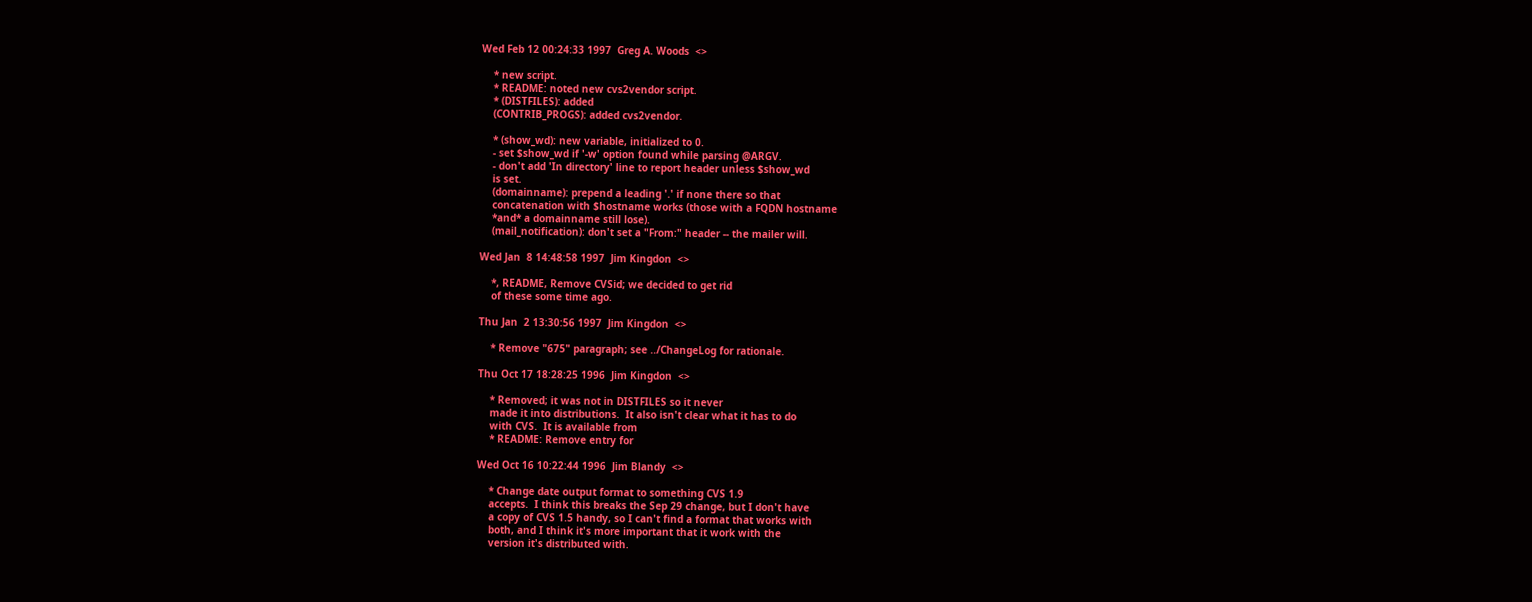Wed Feb 12 00:24:33 1997  Greg A. Woods  <>

    * new script.
    * README: noted new cvs2vendor script.
    * (DISTFILES): added
    (CONTRIB_PROGS): added cvs2vendor.

    * (show_wd): new variable, initialized to 0.
    - set $show_wd if '-w' option found while parsing @ARGV.
    - don't add 'In directory' line to report header unless $show_wd
    is set.
    (domainname): prepend a leading '.' if none there so that
    concatenation with $hostname works (those with a FQDN hostname
    *and* a domainname still lose).
    (mail_notification): don't set a "From:" header -- the mailer will.

Wed Jan  8 14:48:58 1997  Jim Kingdon  <>

    *, README, Remove CVSid; we decided to get rid
    of these some time ago.

Thu Jan  2 13:30:56 1997  Jim Kingdon  <>

    * Remove "675" paragraph; see ../ChangeLog for rationale.

Thu Oct 17 18:28:25 1996  Jim Kingdon  <>

    * Removed; it was not in DISTFILES so it never
    made it into distributions.  It also isn't clear what it has to do
    with CVS.  It is available from
    * README: Remove entry for

Wed Oct 16 10:22:44 1996  Jim Blandy  <>

    * Change date output format to something CVS 1.9
    accepts.  I think this breaks the Sep 29 change, but I don't have
    a copy of CVS 1.5 handy, so I can't find a format that works with
    both, and I think it's more important that it work with the
    version it's distributed with.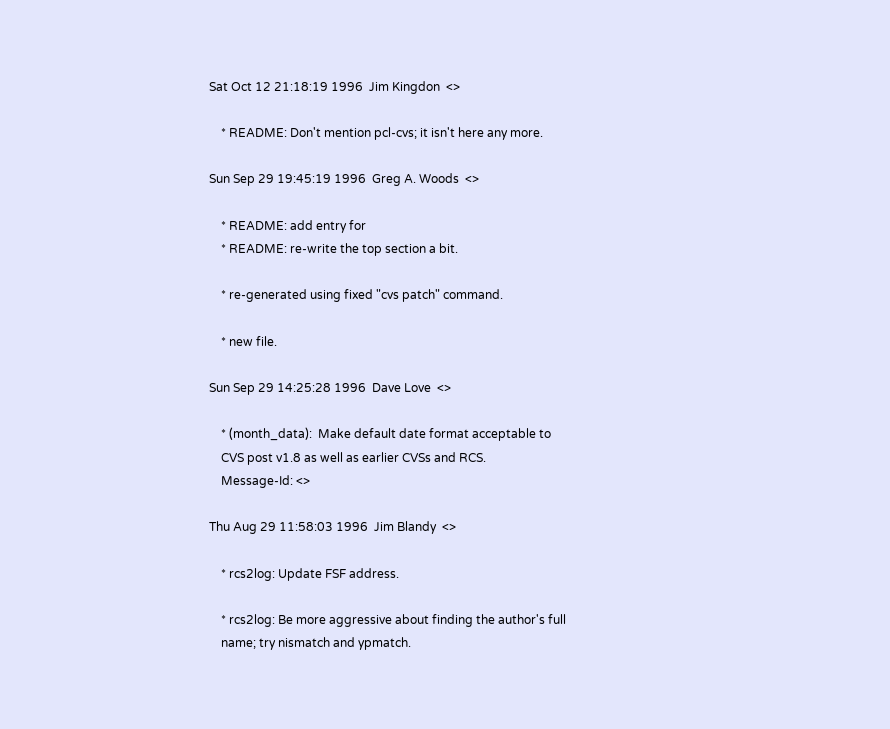Sat Oct 12 21:18:19 1996  Jim Kingdon  <>

    * README: Don't mention pcl-cvs; it isn't here any more.

Sun Sep 29 19:45:19 1996  Greg A. Woods  <>

    * README: add entry for
    * README: re-write the top section a bit.

    * re-generated using fixed "cvs patch" command.

    * new file.

Sun Sep 29 14:25:28 1996  Dave Love  <>

    * (month_data):  Make default date format acceptable to
    CVS post v1.8 as well as earlier CVSs and RCS.
    Message-Id: <>

Thu Aug 29 11:58:03 1996  Jim Blandy  <>

    * rcs2log: Update FSF address.

    * rcs2log: Be more aggressive about finding the author's full
    name; try nismatch and ypmatch.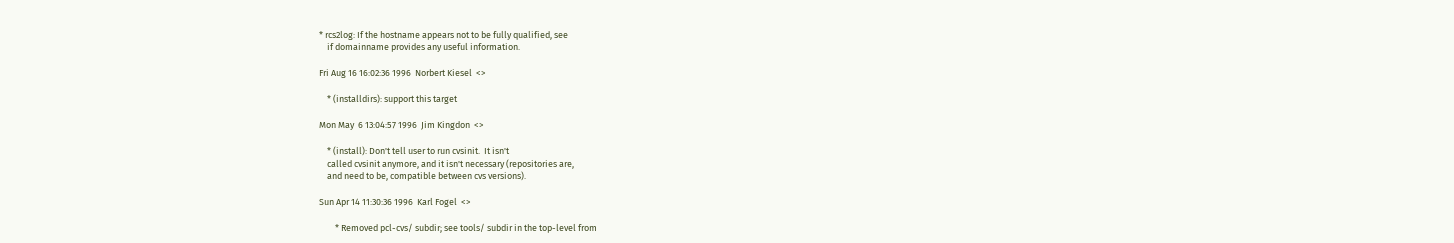* rcs2log: If the hostname appears not to be fully qualified, see
    if domainname provides any useful information.

Fri Aug 16 16:02:36 1996  Norbert Kiesel  <>

    * (installdirs): support this target

Mon May  6 13:04:57 1996  Jim Kingdon  <>

    * (install): Don't tell user to run cvsinit.  It isn't
    called cvsinit anymore, and it isn't necessary (repositories are,
    and need to be, compatible between cvs versions).

Sun Apr 14 11:30:36 1996  Karl Fogel  <>

        * Removed pcl-cvs/ subdir; see tools/ subdir in the top-level from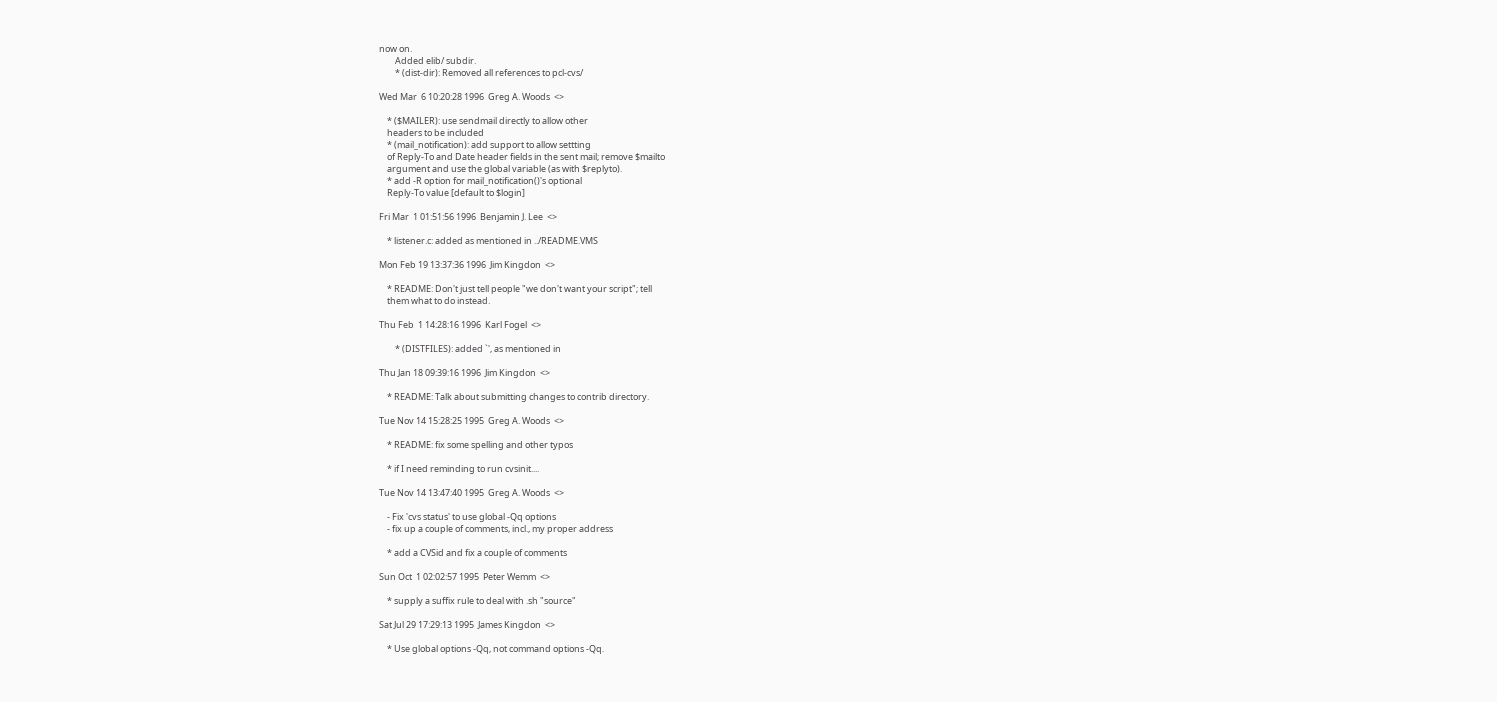now on.
        Added elib/ subdir.
        * (dist-dir): Removed all references to pcl-cvs/

Wed Mar  6 10:20:28 1996  Greg A. Woods  <>

    * ($MAILER): use sendmail directly to allow other
    headers to be included
    * (mail_notification): add support to allow settting
    of Reply-To and Date header fields in the sent mail; remove $mailto
    argument and use the global variable (as with $replyto).
    * add -R option for mail_notification()'s optional
    Reply-To value [default to $login]

Fri Mar  1 01:51:56 1996  Benjamin J. Lee  <>

    * listener.c: added as mentioned in ../README.VMS

Mon Feb 19 13:37:36 1996  Jim Kingdon  <>

    * README: Don't just tell people "we don't want your script"; tell
    them what to do instead.

Thu Feb  1 14:28:16 1996  Karl Fogel  <>

        * (DISTFILES): added `', as mentioned in

Thu Jan 18 09:39:16 1996  Jim Kingdon  <>

    * README: Talk about submitting changes to contrib directory.

Tue Nov 14 15:28:25 1995  Greg A. Woods  <>

    * README: fix some spelling and other typos

    * if I need reminding to run cvsinit....

Tue Nov 14 13:47:40 1995  Greg A. Woods  <>

    - Fix 'cvs status' to use global -Qq options
    - fix up a couple of comments, incl., my proper address

    * add a CVSid and fix a couple of comments

Sun Oct  1 02:02:57 1995  Peter Wemm  <>

    * supply a suffix rule to deal with .sh "source"

Sat Jul 29 17:29:13 1995  James Kingdon  <>

    * Use global options -Qq, not command options -Qq.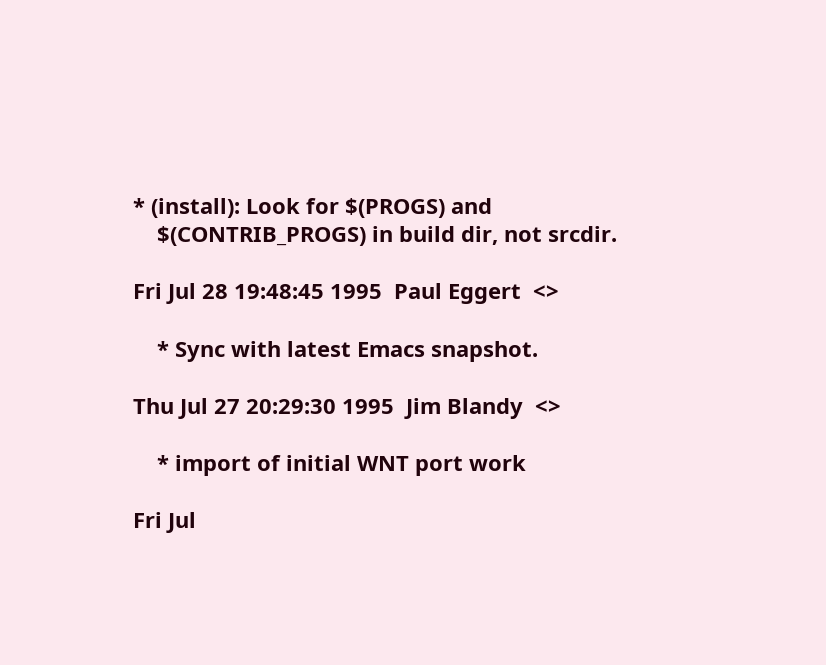* (install): Look for $(PROGS) and
    $(CONTRIB_PROGS) in build dir, not srcdir.

Fri Jul 28 19:48:45 1995  Paul Eggert  <>

    * Sync with latest Emacs snapshot.

Thu Jul 27 20:29:30 1995  Jim Blandy  <>

    * import of initial WNT port work

Fri Jul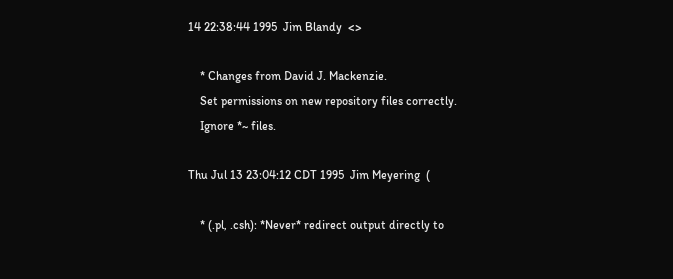14 22:38:44 1995  Jim Blandy  <>

    * Changes from David J. Mackenzie.
    Set permissions on new repository files correctly.
    Ignore *~ files.

Thu Jul 13 23:04:12 CDT 1995  Jim Meyering  (

    * (.pl, .csh): *Never* redirect output directly to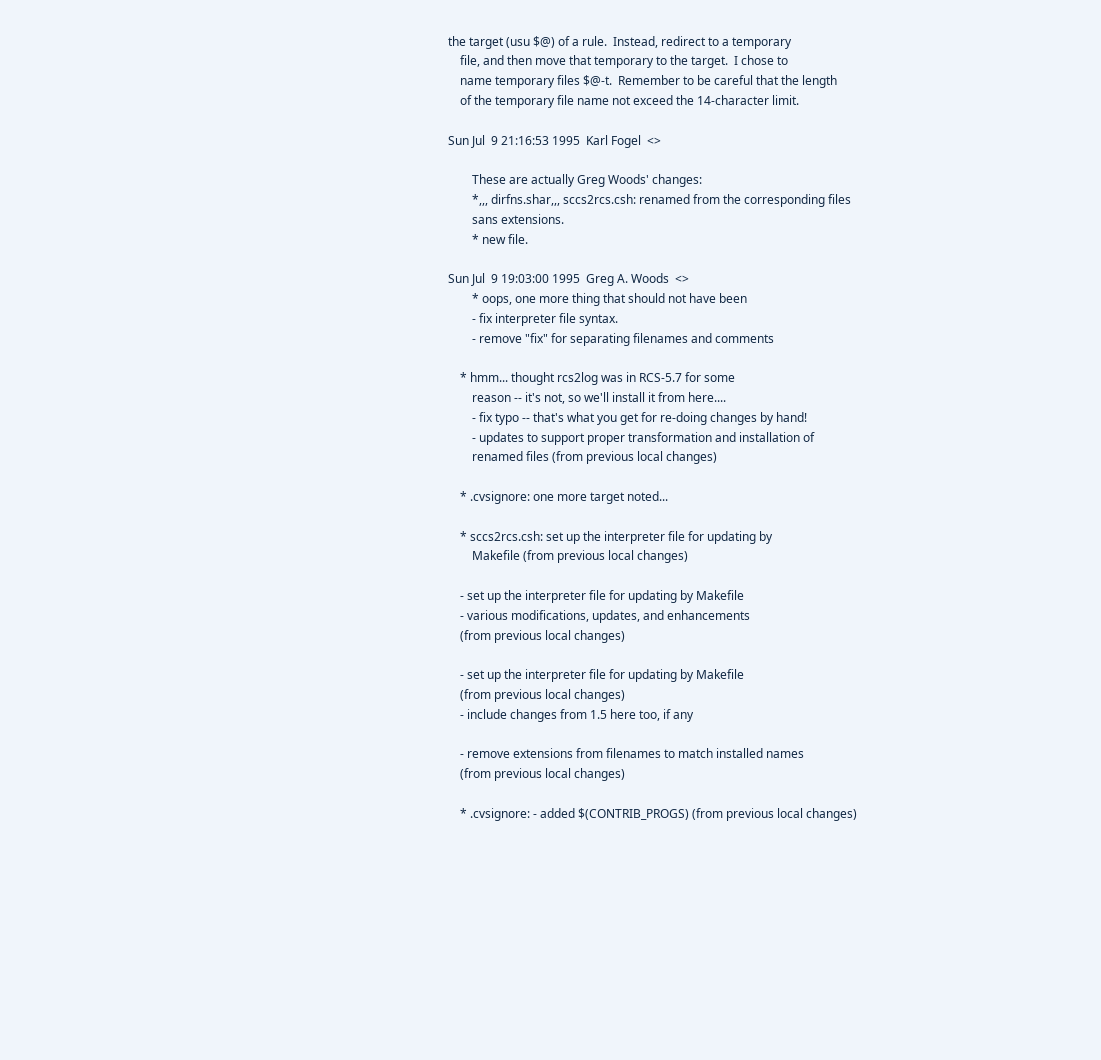the target (usu $@) of a rule.  Instead, redirect to a temporary
    file, and then move that temporary to the target.  I chose to
    name temporary files $@-t.  Remember to be careful that the length
    of the temporary file name not exceed the 14-character limit.

Sun Jul  9 21:16:53 1995  Karl Fogel  <>

        These are actually Greg Woods' changes:
        *,,, dirfns.shar,,, sccs2rcs.csh: renamed from the corresponding files
        sans extensions.
        * new file.

Sun Jul  9 19:03:00 1995  Greg A. Woods  <>
        * oops, one more thing that should not have been
        - fix interpreter file syntax.
        - remove "fix" for separating filenames and comments

    * hmm... thought rcs2log was in RCS-5.7 for some
        reason -- it's not, so we'll install it from here....
        - fix typo -- that's what you get for re-doing changes by hand!
        - updates to support proper transformation and installation of
        renamed files (from previous local changes)

    * .cvsignore: one more target noted...

    * sccs2rcs.csh: set up the interpreter file for updating by
        Makefile (from previous local changes)

    - set up the interpreter file for updating by Makefile
    - various modifications, updates, and enhancements
    (from previous local changes)

    - set up the interpreter file for updating by Makefile
    (from previous local changes)
    - include changes from 1.5 here too, if any

    - remove extensions from filenames to match installed names
    (from previous local changes)

    * .cvsignore: - added $(CONTRIB_PROGS) (from previous local changes)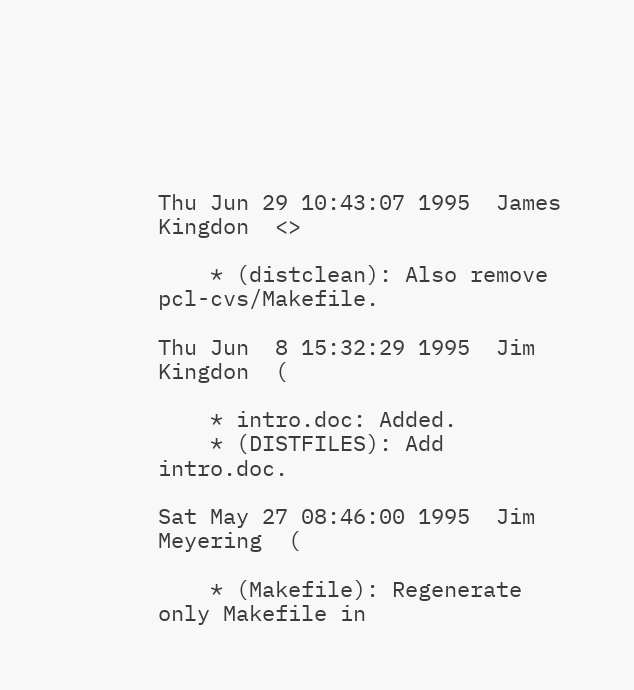Thu Jun 29 10:43:07 1995  James Kingdon  <>

    * (distclean): Also remove pcl-cvs/Makefile.

Thu Jun  8 15:32:29 1995  Jim Kingdon  (

    * intro.doc: Added.
    * (DISTFILES): Add intro.doc.

Sat May 27 08:46:00 1995  Jim Meyering  (

    * (Makefile): Regenerate only Makefile in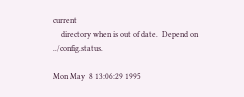current
    directory when is out of date.  Depend on ../config.status.

Mon May  8 13:06:29 1995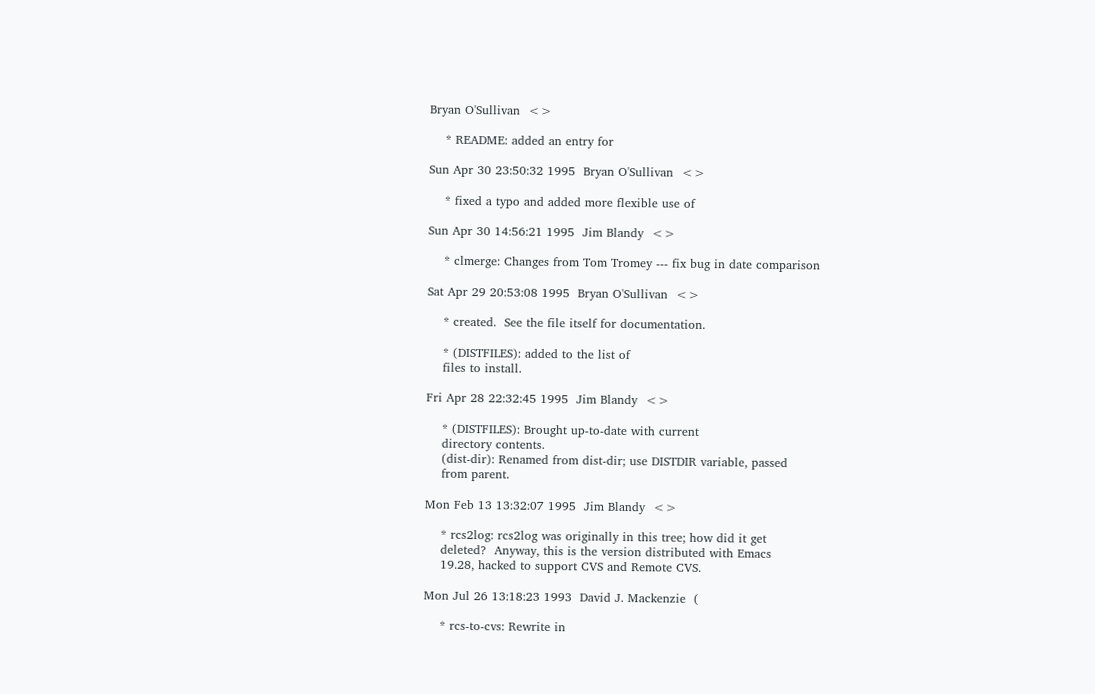Bryan O'Sullivan  <>

    * README: added an entry for

Sun Apr 30 23:50:32 1995  Bryan O'Sullivan  <>

    * fixed a typo and added more flexible use of

Sun Apr 30 14:56:21 1995  Jim Blandy  <>

    * clmerge: Changes from Tom Tromey --- fix bug in date comparison

Sat Apr 29 20:53:08 1995  Bryan O'Sullivan  <>

    * created.  See the file itself for documentation.

    * (DISTFILES): added to the list of
    files to install.

Fri Apr 28 22:32:45 1995  Jim Blandy  <>

    * (DISTFILES): Brought up-to-date with current
    directory contents.
    (dist-dir): Renamed from dist-dir; use DISTDIR variable, passed
    from parent.

Mon Feb 13 13:32:07 1995  Jim Blandy  <>

    * rcs2log: rcs2log was originally in this tree; how did it get
    deleted?  Anyway, this is the version distributed with Emacs
    19.28, hacked to support CVS and Remote CVS.

Mon Jul 26 13:18:23 1993  David J. Mackenzie  (

    * rcs-to-cvs: Rewrite in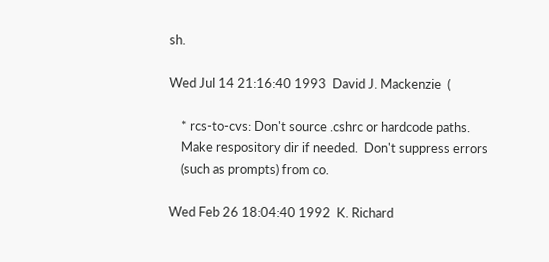sh.

Wed Jul 14 21:16:40 1993  David J. Mackenzie  (

    * rcs-to-cvs: Don't source .cshrc or hardcode paths.
    Make respository dir if needed.  Don't suppress errors
    (such as prompts) from co.

Wed Feb 26 18:04:40 1992  K. Richard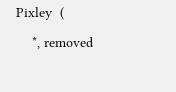Pixley  (

    *, removed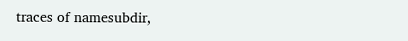traces of namesubdir,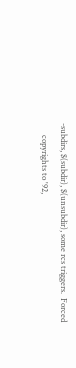-subdirs, $(subdir), $(unsubdir), some rcs triggers.  Forced
      copyrights to '92,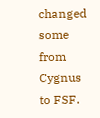changed some from Cygnus to FSF.